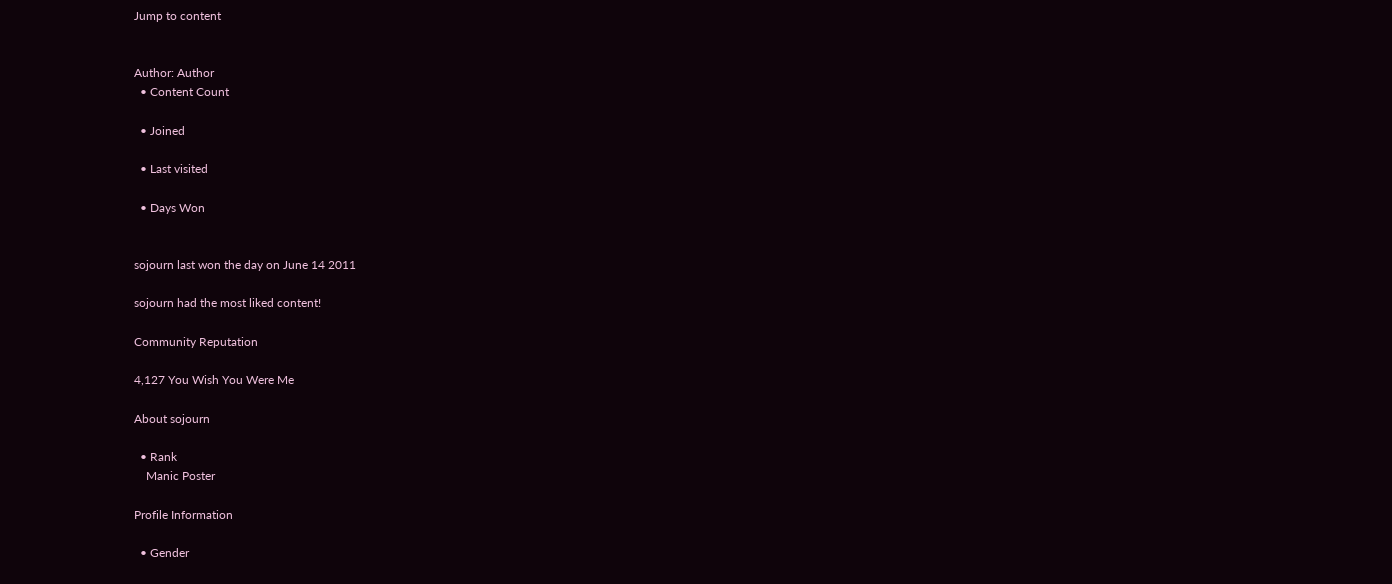Jump to content


Author: Author
  • Content Count

  • Joined

  • Last visited

  • Days Won


sojourn last won the day on June 14 2011

sojourn had the most liked content!

Community Reputation

4,127 You Wish You Were Me

About sojourn

  • Rank
    Manic Poster

Profile Information

  • Gender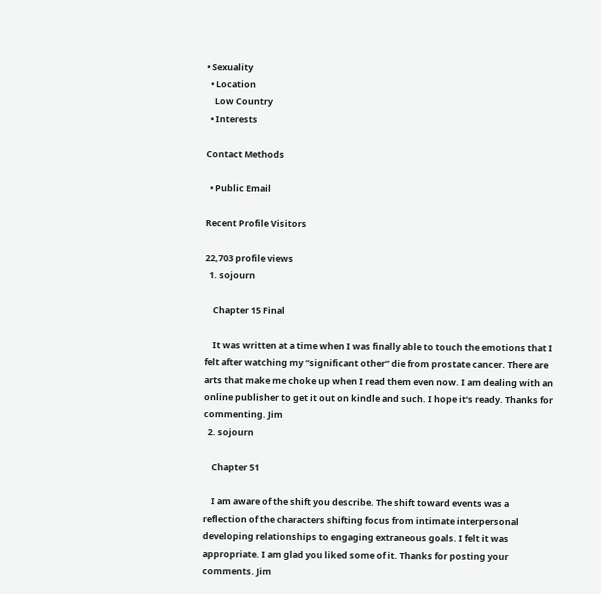• Sexuality
  • Location
    Low Country
  • Interests

Contact Methods

  • Public Email

Recent Profile Visitors

22,703 profile views
  1. sojourn

    Chapter 15 Final

    It was written at a time when I was finally able to touch the emotions that I felt after watching my “significant other” die from prostate cancer. There are arts that make me choke up when I read them even now. I am dealing with an online publisher to get it out on kindle and such. I hope it’s ready. Thanks for commenting. Jim
  2. sojourn

    Chapter 51

    I am aware of the shift you describe. The shift toward events was a reflection of the characters shifting focus from intimate interpersonal developing relationships to engaging extraneous goals. I felt it was appropriate. I am glad you liked some of it. Thanks for posting your comments. Jim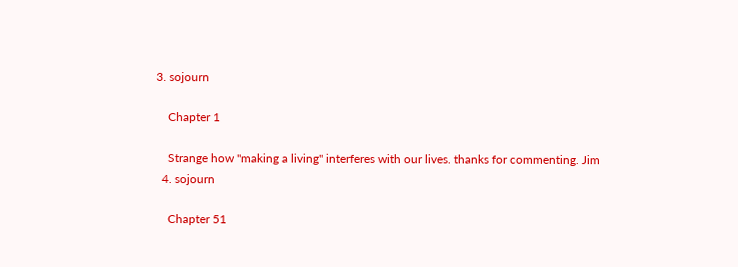3. sojourn

    Chapter 1

    Strange how "making a living" interferes with our lives. thanks for commenting. Jim
  4. sojourn

    Chapter 51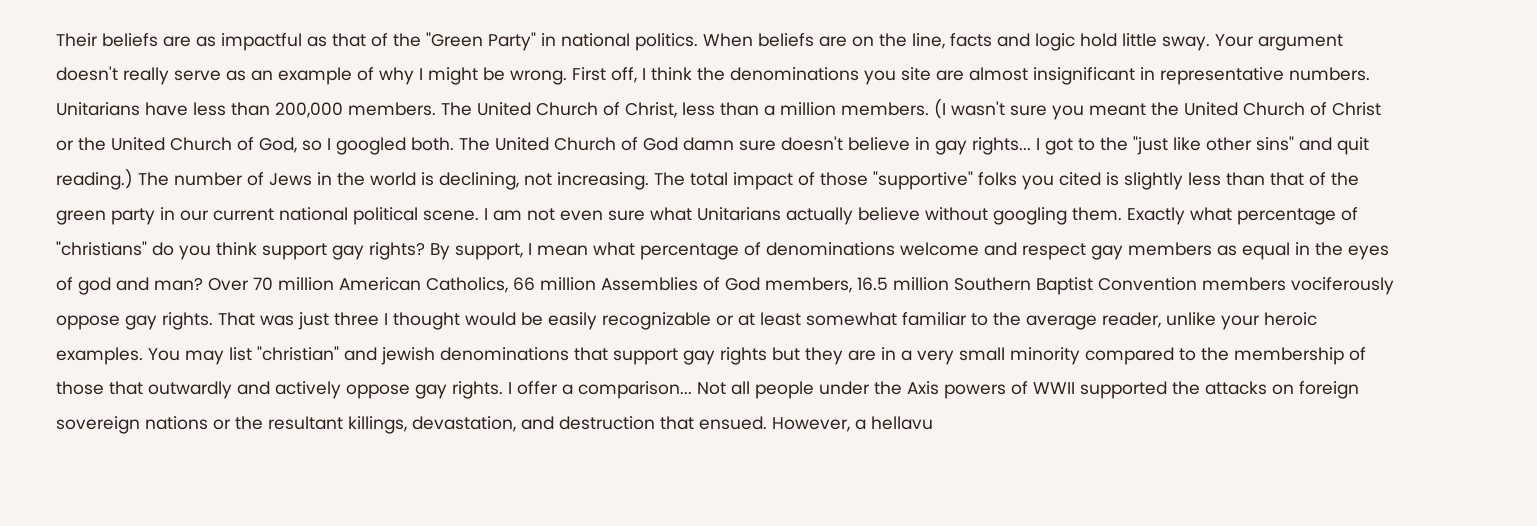Their beliefs are as impactful as that of the "Green Party" in national politics. When beliefs are on the line, facts and logic hold little sway. Your argument doesn't really serve as an example of why I might be wrong. First off, I think the denominations you site are almost insignificant in representative numbers. Unitarians have less than 200,000 members. The United Church of Christ, less than a million members. (I wasn't sure you meant the United Church of Christ or the United Church of God, so I googled both. The United Church of God damn sure doesn't believe in gay rights... I got to the "just like other sins" and quit reading.) The number of Jews in the world is declining, not increasing. The total impact of those "supportive" folks you cited is slightly less than that of the green party in our current national political scene. I am not even sure what Unitarians actually believe without googling them. Exactly what percentage of "christians" do you think support gay rights? By support, I mean what percentage of denominations welcome and respect gay members as equal in the eyes of god and man? Over 70 million American Catholics, 66 million Assemblies of God members, 16.5 million Southern Baptist Convention members vociferously oppose gay rights. That was just three I thought would be easily recognizable or at least somewhat familiar to the average reader, unlike your heroic examples. You may list "christian" and jewish denominations that support gay rights but they are in a very small minority compared to the membership of those that outwardly and actively oppose gay rights. I offer a comparison... Not all people under the Axis powers of WWII supported the attacks on foreign sovereign nations or the resultant killings, devastation, and destruction that ensued. However, a hellavu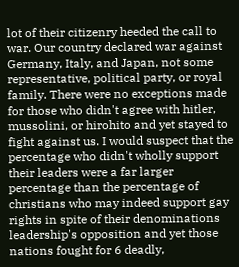lot of their citizenry heeded the call to war. Our country declared war against Germany, Italy, and Japan, not some representative, political party, or royal family. There were no exceptions made for those who didn't agree with hitler, mussolini, or hirohito and yet stayed to fight against us. I would suspect that the percentage who didn't wholly support their leaders were a far larger percentage than the percentage of christians who may indeed support gay rights in spite of their denominations leadership's opposition and yet those nations fought for 6 deadly,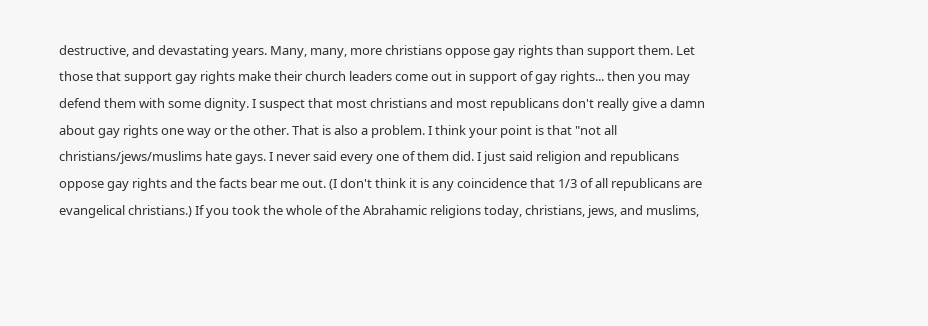destructive, and devastating years. Many, many, more christians oppose gay rights than support them. Let those that support gay rights make their church leaders come out in support of gay rights... then you may defend them with some dignity. I suspect that most christians and most republicans don't really give a damn about gay rights one way or the other. That is also a problem. I think your point is that "not all christians/jews/muslims hate gays. I never said every one of them did. I just said religion and republicans oppose gay rights and the facts bear me out. (I don't think it is any coincidence that 1/3 of all republicans are evangelical christians.) If you took the whole of the Abrahamic religions today, christians, jews, and muslims,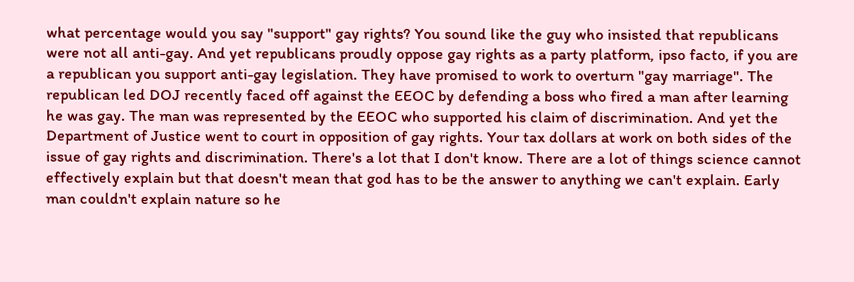what percentage would you say "support" gay rights? You sound like the guy who insisted that republicans were not all anti-gay. And yet republicans proudly oppose gay rights as a party platform, ipso facto, if you are a republican you support anti-gay legislation. They have promised to work to overturn "gay marriage". The republican led DOJ recently faced off against the EEOC by defending a boss who fired a man after learning he was gay. The man was represented by the EEOC who supported his claim of discrimination. And yet the Department of Justice went to court in opposition of gay rights. Your tax dollars at work on both sides of the issue of gay rights and discrimination. There's a lot that I don't know. There are a lot of things science cannot effectively explain but that doesn't mean that god has to be the answer to anything we can't explain. Early man couldn't explain nature so he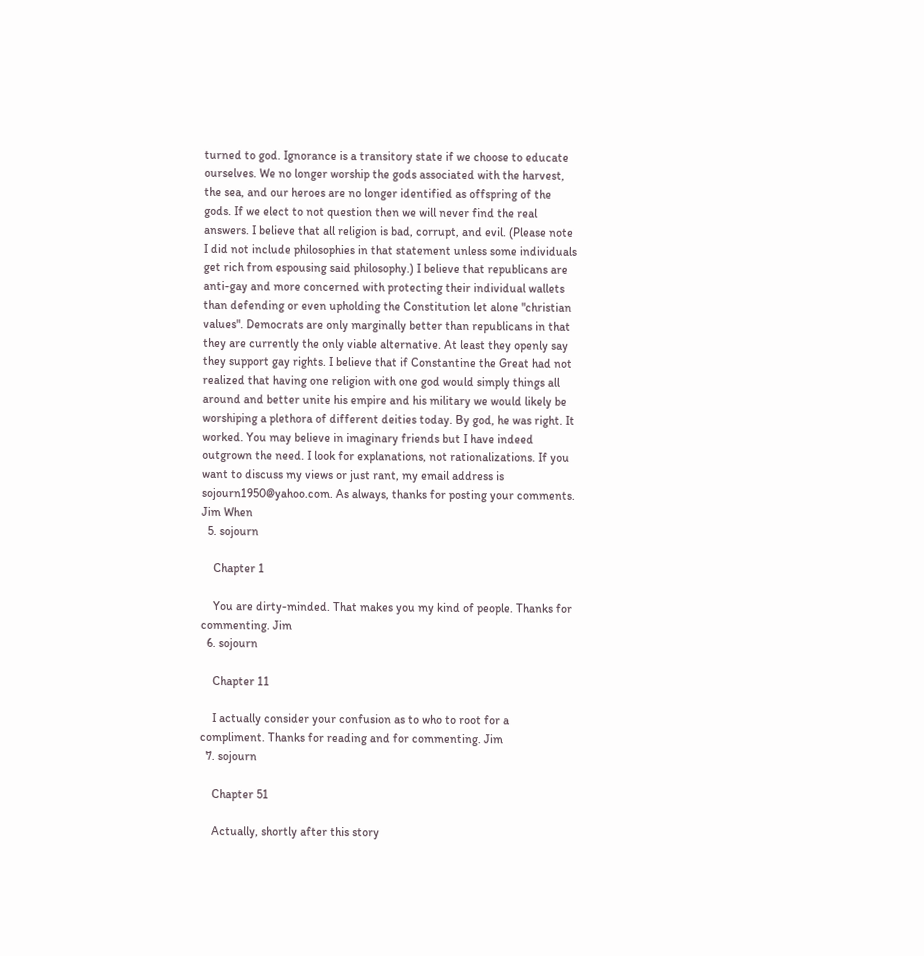turned to god. Ignorance is a transitory state if we choose to educate ourselves. We no longer worship the gods associated with the harvest, the sea, and our heroes are no longer identified as offspring of the gods. If we elect to not question then we will never find the real answers. I believe that all religion is bad, corrupt, and evil. (Please note I did not include philosophies in that statement unless some individuals get rich from espousing said philosophy.) I believe that republicans are anti-gay and more concerned with protecting their individual wallets than defending or even upholding the Constitution let alone "christian values". Democrats are only marginally better than republicans in that they are currently the only viable alternative. At least they openly say they support gay rights. I believe that if Constantine the Great had not realized that having one religion with one god would simply things all around and better unite his empire and his military we would likely be worshiping a plethora of different deities today. By god, he was right. It worked. You may believe in imaginary friends but I have indeed outgrown the need. I look for explanations, not rationalizations. If you want to discuss my views or just rant, my email address is sojourn1950@yahoo.com. As always, thanks for posting your comments. Jim When
  5. sojourn

    Chapter 1

    You are dirty-minded. That makes you my kind of people. Thanks for commenting. Jim
  6. sojourn

    Chapter 11

    I actually consider your confusion as to who to root for a compliment. Thanks for reading and for commenting. Jim
  7. sojourn

    Chapter 51

    Actually, shortly after this story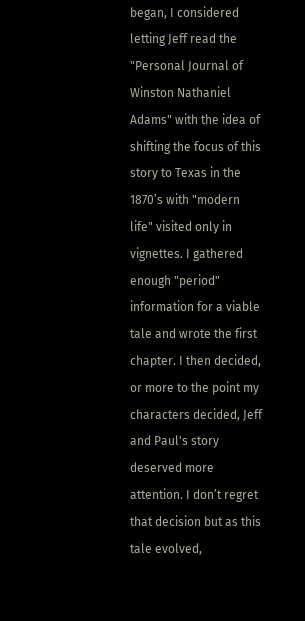began, I considered letting Jeff read the "Personal Journal of Winston Nathaniel Adams" with the idea of shifting the focus of this story to Texas in the 1870’s with "modern life" visited only in vignettes. I gathered enough "period" information for a viable tale and wrote the first chapter. I then decided, or more to the point my characters decided, Jeff and Paul's story deserved more attention. I don’t regret that decision but as this tale evolved,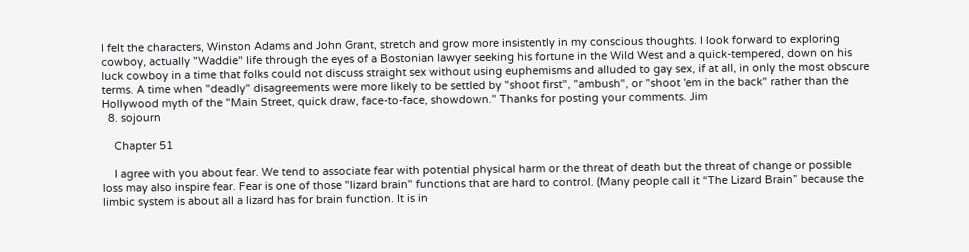I felt the characters, Winston Adams and John Grant, stretch and grow more insistently in my conscious thoughts. I look forward to exploring cowboy, actually "Waddie" life through the eyes of a Bostonian lawyer seeking his fortune in the Wild West and a quick-tempered, down on his luck cowboy in a time that folks could not discuss straight sex without using euphemisms and alluded to gay sex, if at all, in only the most obscure terms. A time when "deadly" disagreements were more likely to be settled by "shoot first", "ambush", or "shoot 'em in the back" rather than the Hollywood myth of the "Main Street, quick draw, face-to-face, showdown." Thanks for posting your comments. Jim
  8. sojourn

    Chapter 51

    I agree with you about fear. We tend to associate fear with potential physical harm or the threat of death but the threat of change or possible loss may also inspire fear. Fear is one of those "lizard brain" functions that are hard to control. (Many people call it “The Lizard Brain” because the limbic system is about all a lizard has for brain function. It is in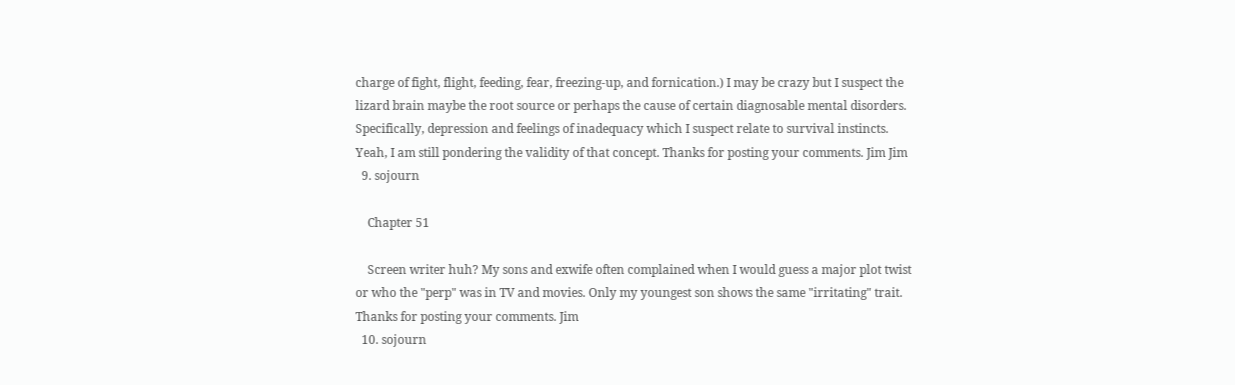charge of fight, flight, feeding, fear, freezing-up, and fornication.) I may be crazy but I suspect the lizard brain maybe the root source or perhaps the cause of certain diagnosable mental disorders. Specifically, depression and feelings of inadequacy which I suspect relate to survival instincts. Yeah, I am still pondering the validity of that concept. Thanks for posting your comments. Jim Jim
  9. sojourn

    Chapter 51

    Screen writer huh? My sons and exwife often complained when I would guess a major plot twist or who the "perp" was in TV and movies. Only my youngest son shows the same "irritating" trait. Thanks for posting your comments. Jim
  10. sojourn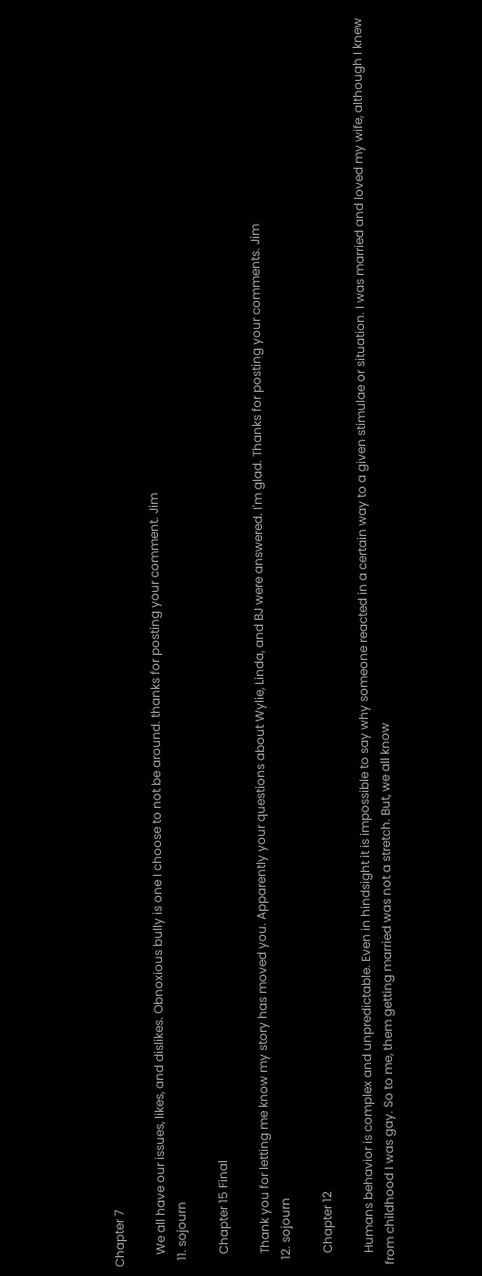Chapter 7

    We all have our issues, likes, and dislikes. Obnoxious bully is one I choose to not be around. thanks for posting your comment. Jim
  11. sojourn

    Chapter 15 Final

    Thank you for letting me know my story has moved you. Apparently your questions about Wylie, Linda, and BJ were answered. I'm glad. Thanks for posting your comments. Jim
  12. sojourn

    Chapter 12

    Humans behavior is complex and unpredictable. Even in hindsight it is impossible to say why someone reacted in a certain way to a given stimulae or situation. I was married and loved my wife, although I knew from childhood I was gay. So to me, them getting married was not a stretch. But, we all know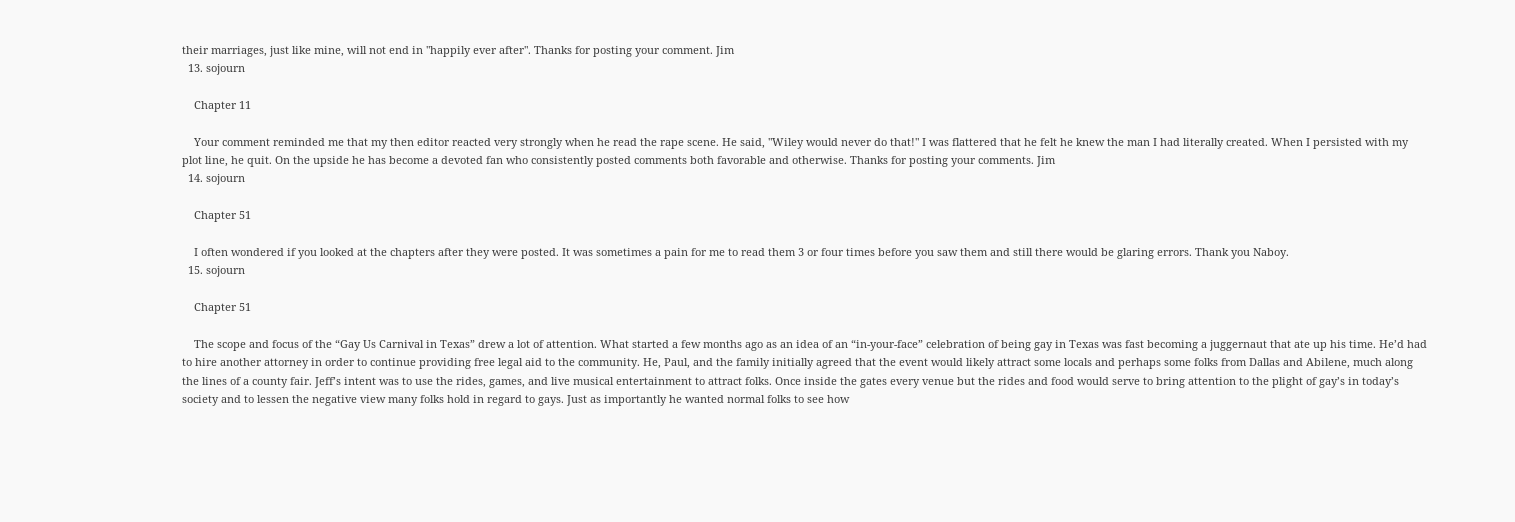their marriages, just like mine, will not end in "happily ever after". Thanks for posting your comment. Jim
  13. sojourn

    Chapter 11

    Your comment reminded me that my then editor reacted very strongly when he read the rape scene. He said, "Wiley would never do that!" I was flattered that he felt he knew the man I had literally created. When I persisted with my plot line, he quit. On the upside he has become a devoted fan who consistently posted comments both favorable and otherwise. Thanks for posting your comments. Jim
  14. sojourn

    Chapter 51

    I often wondered if you looked at the chapters after they were posted. It was sometimes a pain for me to read them 3 or four times before you saw them and still there would be glaring errors. Thank you Naboy.
  15. sojourn

    Chapter 51

    The scope and focus of the “Gay Us Carnival in Texas” drew a lot of attention. What started a few months ago as an idea of an “in-your-face” celebration of being gay in Texas was fast becoming a juggernaut that ate up his time. He’d had to hire another attorney in order to continue providing free legal aid to the community. He, Paul, and the family initially agreed that the event would likely attract some locals and perhaps some folks from Dallas and Abilene, much along the lines of a county fair. Jeff’s intent was to use the rides, games, and live musical entertainment to attract folks. Once inside the gates every venue but the rides and food would serve to bring attention to the plight of gay’s in today’s society and to lessen the negative view many folks hold in regard to gays. Just as importantly he wanted normal folks to see how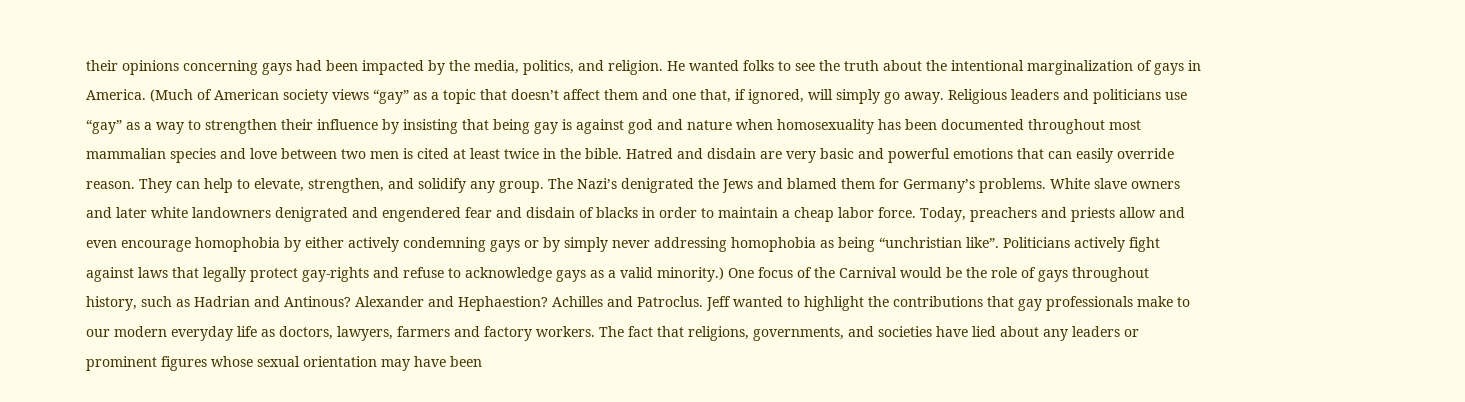their opinions concerning gays had been impacted by the media, politics, and religion. He wanted folks to see the truth about the intentional marginalization of gays in America. (Much of American society views “gay” as a topic that doesn’t affect them and one that, if ignored, will simply go away. Religious leaders and politicians use “gay” as a way to strengthen their influence by insisting that being gay is against god and nature when homosexuality has been documented throughout most mammalian species and love between two men is cited at least twice in the bible. Hatred and disdain are very basic and powerful emotions that can easily override reason. They can help to elevate, strengthen, and solidify any group. The Nazi’s denigrated the Jews and blamed them for Germany’s problems. White slave owners and later white landowners denigrated and engendered fear and disdain of blacks in order to maintain a cheap labor force. Today, preachers and priests allow and even encourage homophobia by either actively condemning gays or by simply never addressing homophobia as being “unchristian like”. Politicians actively fight against laws that legally protect gay-rights and refuse to acknowledge gays as a valid minority.) One focus of the Carnival would be the role of gays throughout history, such as Hadrian and Antinous? Alexander and Hephaestion? Achilles and Patroclus. Jeff wanted to highlight the contributions that gay professionals make to our modern everyday life as doctors, lawyers, farmers and factory workers. The fact that religions, governments, and societies have lied about any leaders or prominent figures whose sexual orientation may have been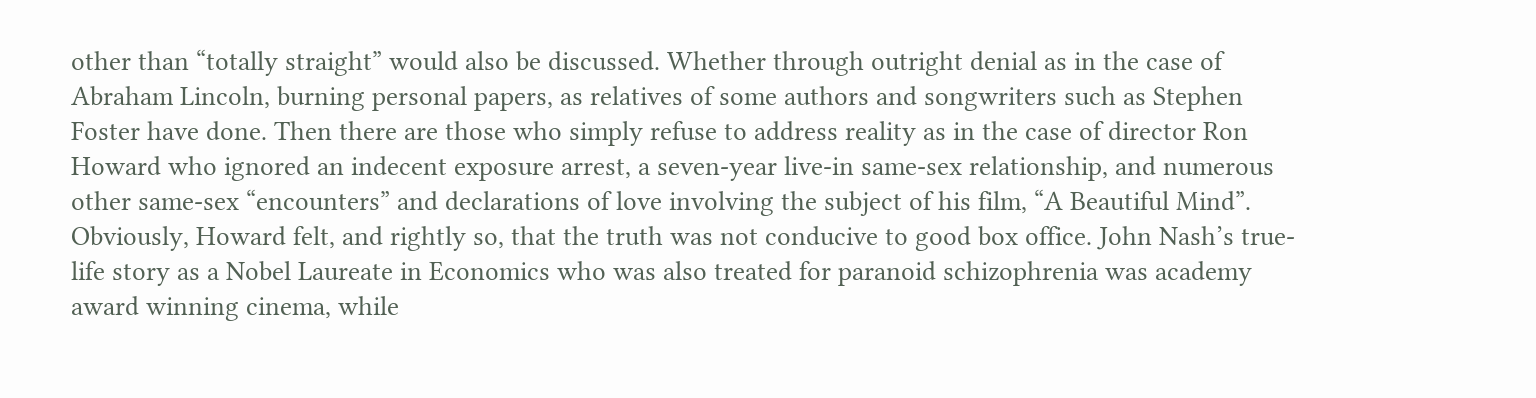other than “totally straight” would also be discussed. Whether through outright denial as in the case of Abraham Lincoln, burning personal papers, as relatives of some authors and songwriters such as Stephen Foster have done. Then there are those who simply refuse to address reality as in the case of director Ron Howard who ignored an indecent exposure arrest, a seven-year live-in same-sex relationship, and numerous other same-sex “encounters” and declarations of love involving the subject of his film, “A Beautiful Mind”. Obviously, Howard felt, and rightly so, that the truth was not conducive to good box office. John Nash’s true-life story as a Nobel Laureate in Economics who was also treated for paranoid schizophrenia was academy award winning cinema, while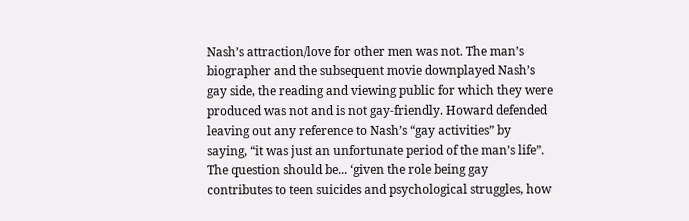Nash’s attraction/love for other men was not. The man’s biographer and the subsequent movie downplayed Nash’s gay side, the reading and viewing public for which they were produced was not and is not gay-friendly. Howard defended leaving out any reference to Nash’s “gay activities” by saying, “it was just an unfortunate period of the man’s life”. The question should be... ‘given the role being gay contributes to teen suicides and psychological struggles, how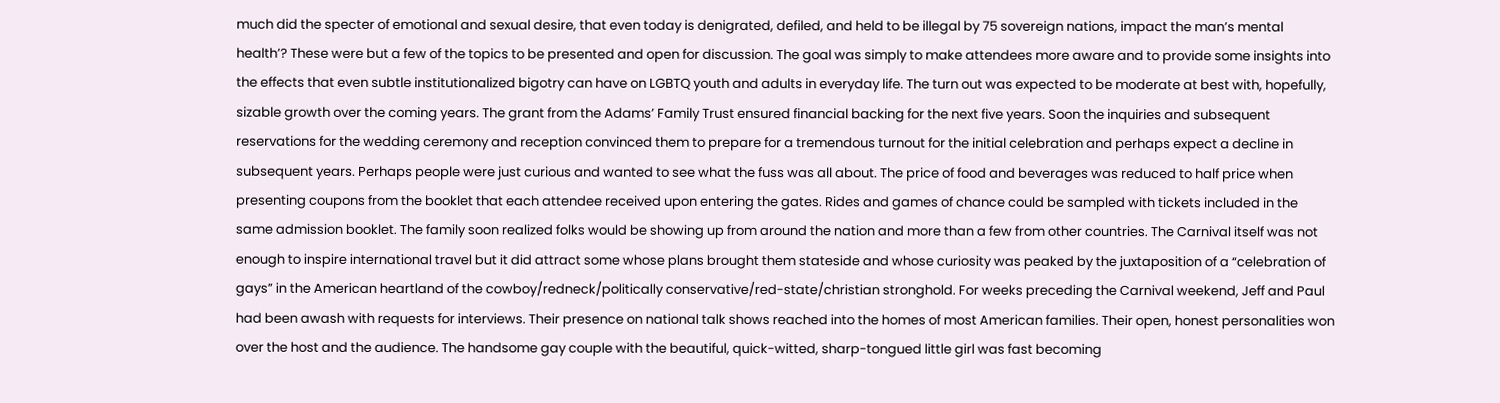much did the specter of emotional and sexual desire, that even today is denigrated, defiled, and held to be illegal by 75 sovereign nations, impact the man’s mental health’? These were but a few of the topics to be presented and open for discussion. The goal was simply to make attendees more aware and to provide some insights into the effects that even subtle institutionalized bigotry can have on LGBTQ youth and adults in everyday life. The turn out was expected to be moderate at best with, hopefully, sizable growth over the coming years. The grant from the Adams’ Family Trust ensured financial backing for the next five years. Soon the inquiries and subsequent reservations for the wedding ceremony and reception convinced them to prepare for a tremendous turnout for the initial celebration and perhaps expect a decline in subsequent years. Perhaps people were just curious and wanted to see what the fuss was all about. The price of food and beverages was reduced to half price when presenting coupons from the booklet that each attendee received upon entering the gates. Rides and games of chance could be sampled with tickets included in the same admission booklet. The family soon realized folks would be showing up from around the nation and more than a few from other countries. The Carnival itself was not enough to inspire international travel but it did attract some whose plans brought them stateside and whose curiosity was peaked by the juxtaposition of a “celebration of gays” in the American heartland of the cowboy/redneck/politically conservative/red-state/christian stronghold. For weeks preceding the Carnival weekend, Jeff and Paul had been awash with requests for interviews. Their presence on national talk shows reached into the homes of most American families. Their open, honest personalities won over the host and the audience. The handsome gay couple with the beautiful, quick-witted, sharp-tongued little girl was fast becoming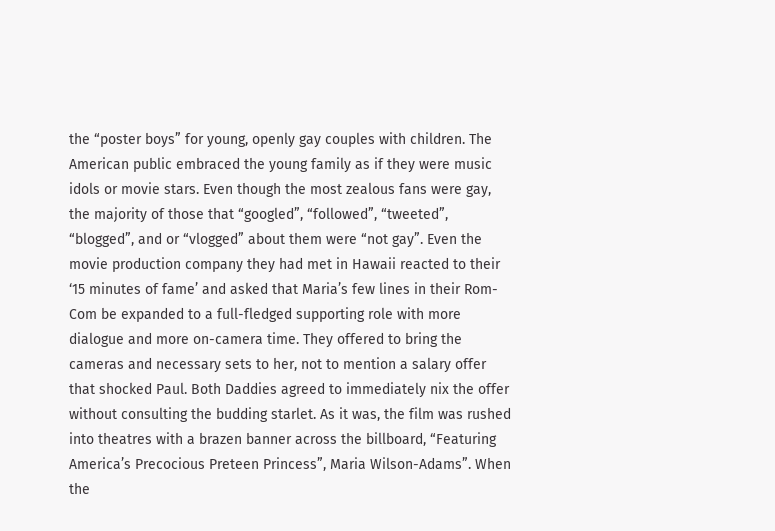the “poster boys” for young, openly gay couples with children. The American public embraced the young family as if they were music idols or movie stars. Even though the most zealous fans were gay, the majority of those that “googled”, “followed”, “tweeted”, “blogged”, and or “vlogged” about them were “not gay”. Even the movie production company they had met in Hawaii reacted to their ‘15 minutes of fame’ and asked that Maria’s few lines in their Rom-Com be expanded to a full-fledged supporting role with more dialogue and more on-camera time. They offered to bring the cameras and necessary sets to her, not to mention a salary offer that shocked Paul. Both Daddies agreed to immediately nix the offer without consulting the budding starlet. As it was, the film was rushed into theatres with a brazen banner across the billboard, “Featuring America’s Precocious Preteen Princess”, Maria Wilson-Adams”. When the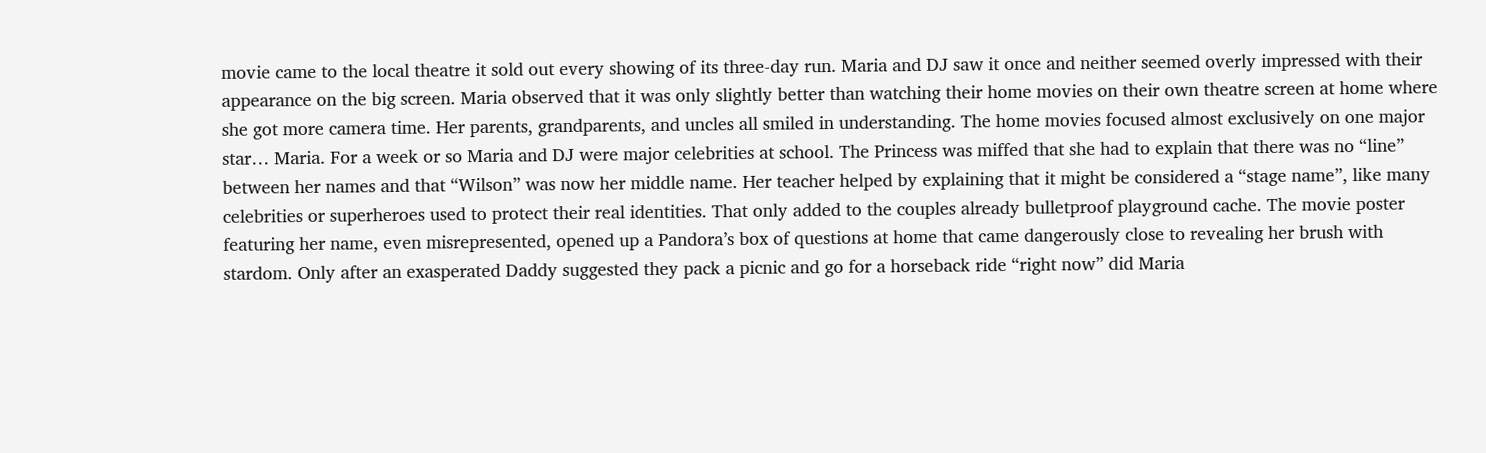movie came to the local theatre it sold out every showing of its three-day run. Maria and DJ saw it once and neither seemed overly impressed with their appearance on the big screen. Maria observed that it was only slightly better than watching their home movies on their own theatre screen at home where she got more camera time. Her parents, grandparents, and uncles all smiled in understanding. The home movies focused almost exclusively on one major star… Maria. For a week or so Maria and DJ were major celebrities at school. The Princess was miffed that she had to explain that there was no “line” between her names and that “Wilson” was now her middle name. Her teacher helped by explaining that it might be considered a “stage name”, like many celebrities or superheroes used to protect their real identities. That only added to the couples already bulletproof playground cache. The movie poster featuring her name, even misrepresented, opened up a Pandora’s box of questions at home that came dangerously close to revealing her brush with stardom. Only after an exasperated Daddy suggested they pack a picnic and go for a horseback ride “right now” did Maria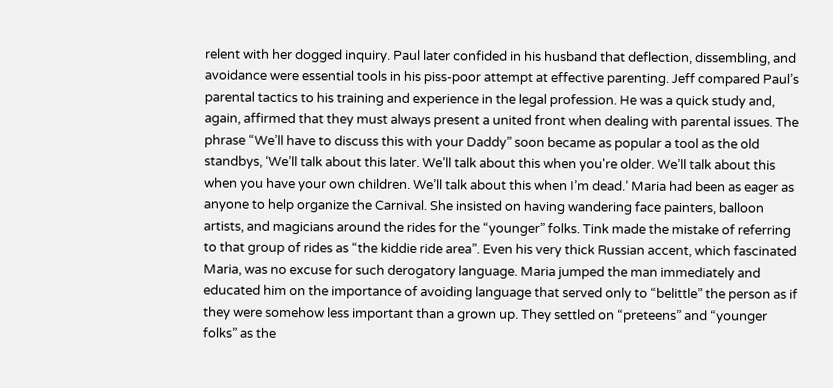relent with her dogged inquiry. Paul later confided in his husband that deflection, dissembling, and avoidance were essential tools in his piss-poor attempt at effective parenting. Jeff compared Paul’s parental tactics to his training and experience in the legal profession. He was a quick study and, again, affirmed that they must always present a united front when dealing with parental issues. The phrase “We’ll have to discuss this with your Daddy” soon became as popular a tool as the old standbys, ‘We’ll talk about this later. We’ll talk about this when you're older. We’ll talk about this when you have your own children. We’ll talk about this when I’m dead.’ Maria had been as eager as anyone to help organize the Carnival. She insisted on having wandering face painters, balloon artists, and magicians around the rides for the “younger” folks. Tink made the mistake of referring to that group of rides as “the kiddie ride area”. Even his very thick Russian accent, which fascinated Maria, was no excuse for such derogatory language. Maria jumped the man immediately and educated him on the importance of avoiding language that served only to “belittle” the person as if they were somehow less important than a grown up. They settled on “preteens” and “younger folks” as the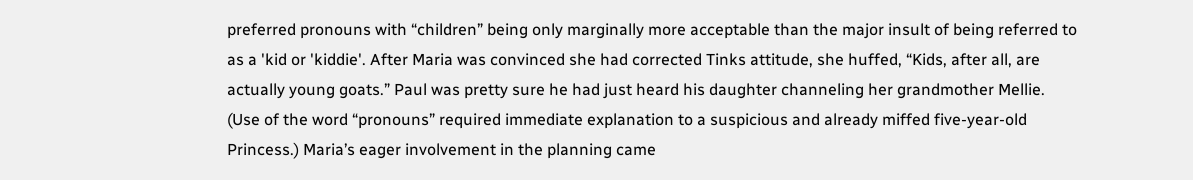preferred pronouns with “children” being only marginally more acceptable than the major insult of being referred to as a 'kid or 'kiddie'. After Maria was convinced she had corrected Tinks attitude, she huffed, “Kids, after all, are actually young goats.” Paul was pretty sure he had just heard his daughter channeling her grandmother Mellie. (Use of the word “pronouns” required immediate explanation to a suspicious and already miffed five-year-old Princess.) Maria’s eager involvement in the planning came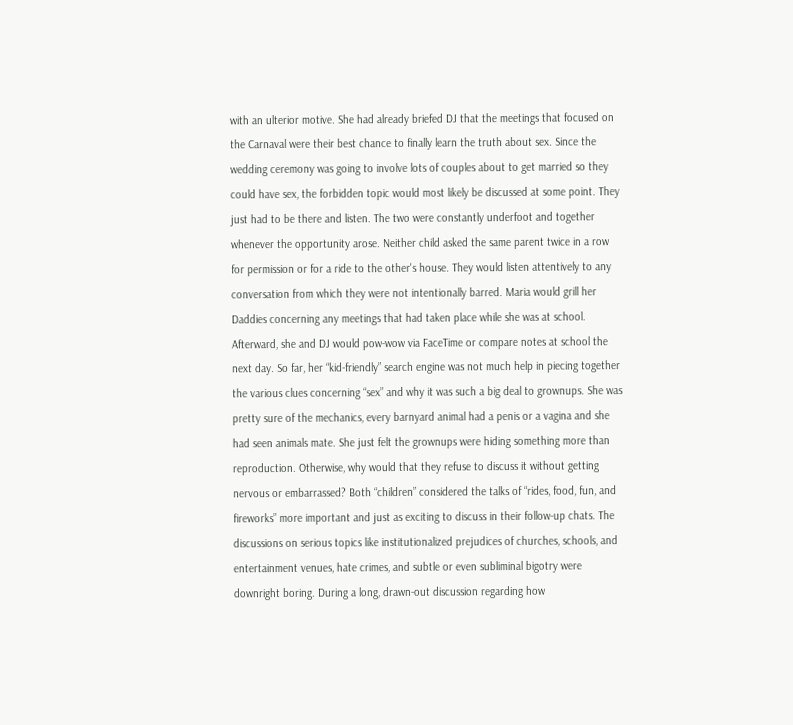with an ulterior motive. She had already briefed DJ that the meetings that focused on the Carnaval were their best chance to finally learn the truth about sex. Since the wedding ceremony was going to involve lots of couples about to get married so they could have sex, the forbidden topic would most likely be discussed at some point. They just had to be there and listen. The two were constantly underfoot and together whenever the opportunity arose. Neither child asked the same parent twice in a row for permission or for a ride to the other's house. They would listen attentively to any conversation from which they were not intentionally barred. Maria would grill her Daddies concerning any meetings that had taken place while she was at school. Afterward, she and DJ would pow-wow via FaceTime or compare notes at school the next day. So far, her “kid-friendly” search engine was not much help in piecing together the various clues concerning “sex” and why it was such a big deal to grownups. She was pretty sure of the mechanics, every barnyard animal had a penis or a vagina and she had seen animals mate. She just felt the grownups were hiding something more than reproduction. Otherwise, why would that they refuse to discuss it without getting nervous or embarrassed? Both “children” considered the talks of “rides, food, fun, and fireworks” more important and just as exciting to discuss in their follow-up chats. The discussions on serious topics like institutionalized prejudices of churches, schools, and entertainment venues, hate crimes, and subtle or even subliminal bigotry were downright boring. During a long, drawn-out discussion regarding how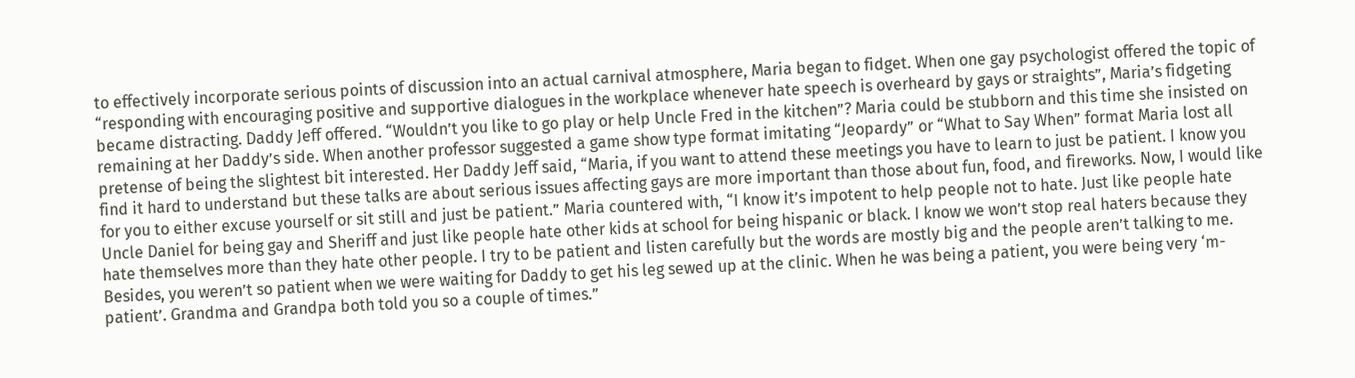to effectively incorporate serious points of discussion into an actual carnival atmosphere, Maria began to fidget. When one gay psychologist offered the topic of “responding with encouraging positive and supportive dialogues in the workplace whenever hate speech is overheard by gays or straights”, Maria’s fidgeting became distracting. Daddy Jeff offered. “Wouldn’t you like to go play or help Uncle Fred in the kitchen”? Maria could be stubborn and this time she insisted on remaining at her Daddy’s side. When another professor suggested a game show type format imitating “Jeopardy” or “What to Say When” format Maria lost all pretense of being the slightest bit interested. Her Daddy Jeff said, “Maria, if you want to attend these meetings you have to learn to just be patient. I know you find it hard to understand but these talks are about serious issues affecting gays are more important than those about fun, food, and fireworks. Now, I would like for you to either excuse yourself or sit still and just be patient.” Maria countered with, “I know it’s impotent to help people not to hate. Just like people hate Uncle Daniel for being gay and Sheriff and just like people hate other kids at school for being hispanic or black. I know we won’t stop real haters because they hate themselves more than they hate other people. I try to be patient and listen carefully but the words are mostly big and the people aren’t talking to me. Besides, you weren’t so patient when we were waiting for Daddy to get his leg sewed up at the clinic. When he was being a patient, you were being very ‘m-patient’. Grandma and Grandpa both told you so a couple of times.”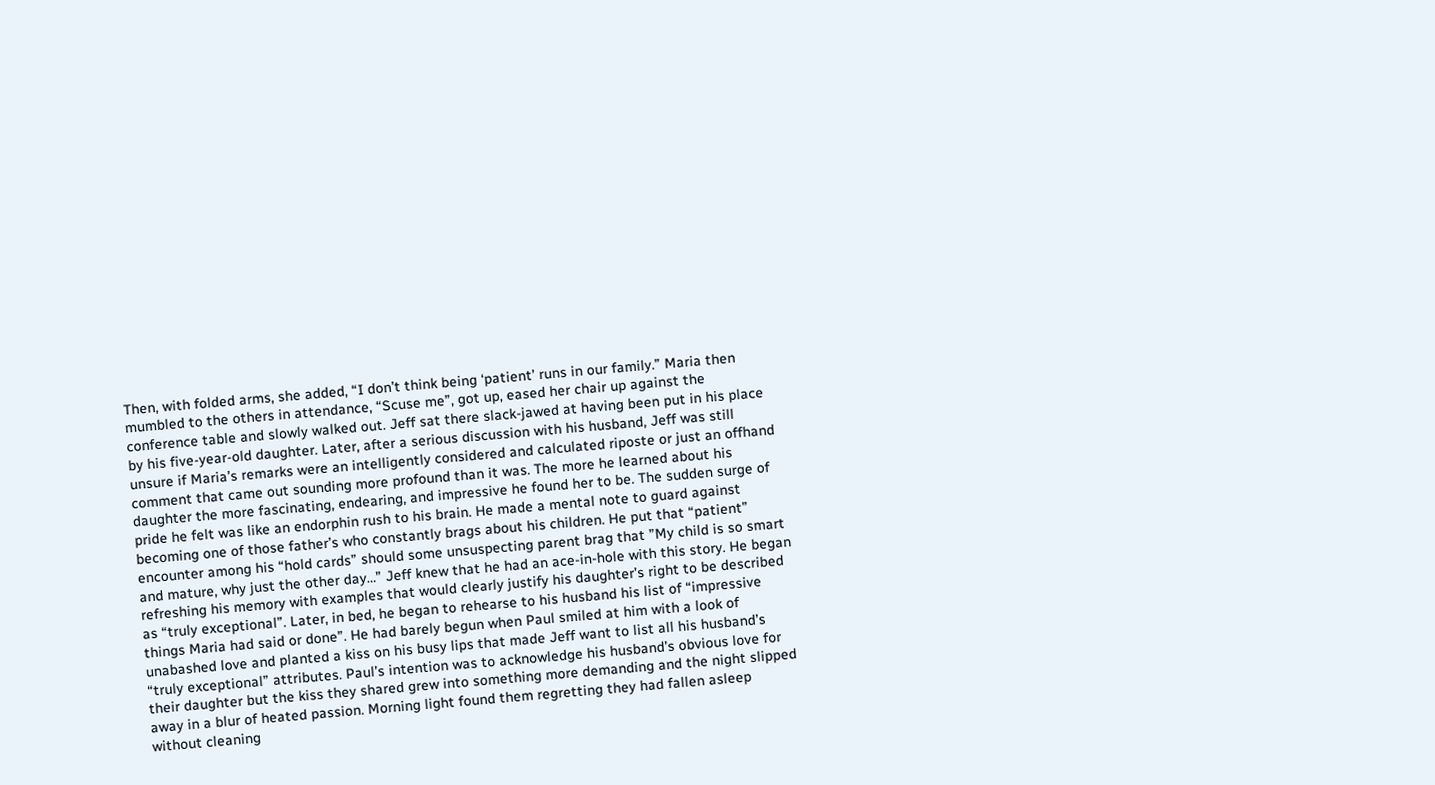Then, with folded arms, she added, “I don’t think being ‘patient’ runs in our family.” Maria then mumbled to the others in attendance, “Scuse me”, got up, eased her chair up against the conference table and slowly walked out. Jeff sat there slack-jawed at having been put in his place by his five-year-old daughter. Later, after a serious discussion with his husband, Jeff was still unsure if Maria’s remarks were an intelligently considered and calculated riposte or just an offhand comment that came out sounding more profound than it was. The more he learned about his daughter the more fascinating, endearing, and impressive he found her to be. The sudden surge of pride he felt was like an endorphin rush to his brain. He made a mental note to guard against becoming one of those father’s who constantly brags about his children. He put that “patient” encounter among his “hold cards” should some unsuspecting parent brag that ”My child is so smart and mature, why just the other day…” Jeff knew that he had an ace-in-hole with this story. He began refreshing his memory with examples that would clearly justify his daughter’s right to be described as “truly exceptional”. Later, in bed, he began to rehearse to his husband his list of “impressive things Maria had said or done”. He had barely begun when Paul smiled at him with a look of unabashed love and planted a kiss on his busy lips that made Jeff want to list all his husband’s “truly exceptional” attributes. Paul’s intention was to acknowledge his husband’s obvious love for their daughter but the kiss they shared grew into something more demanding and the night slipped away in a blur of heated passion. Morning light found them regretting they had fallen asleep without cleaning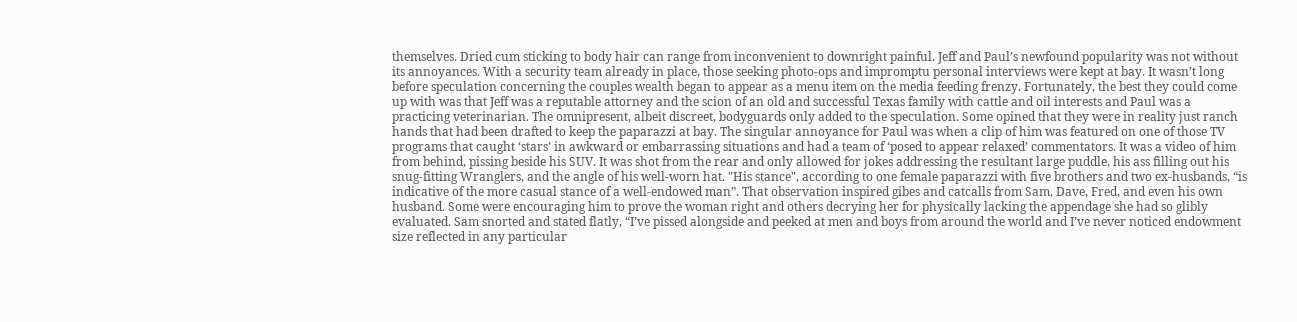themselves. Dried cum sticking to body hair can range from inconvenient to downright painful. Jeff and Paul’s newfound popularity was not without its annoyances. With a security team already in place, those seeking photo-ops and impromptu personal interviews were kept at bay. It wasn’t long before speculation concerning the couples wealth began to appear as a menu item on the media feeding frenzy. Fortunately, the best they could come up with was that Jeff was a reputable attorney and the scion of an old and successful Texas family with cattle and oil interests and Paul was a practicing veterinarian. The omnipresent, albeit discreet, bodyguards only added to the speculation. Some opined that they were in reality just ranch hands that had been drafted to keep the paparazzi at bay. The singular annoyance for Paul was when a clip of him was featured on one of those TV programs that caught ‘stars’ in awkward or embarrassing situations and had a team of ‘posed to appear relaxed’ commentators. It was a video of him from behind, pissing beside his SUV. It was shot from the rear and only allowed for jokes addressing the resultant large puddle, his ass filling out his snug-fitting Wranglers, and the angle of his well-worn hat. "His stance", according to one female paparazzi with five brothers and two ex-husbands, “is indicative of the more casual stance of a well-endowed man”. That observation inspired gibes and catcalls from Sam, Dave, Fred, and even his own husband. Some were encouraging him to prove the woman right and others decrying her for physically lacking the appendage she had so glibly evaluated. Sam snorted and stated flatly, “I’ve pissed alongside and peeked at men and boys from around the world and I’ve never noticed endowment size reflected in any particular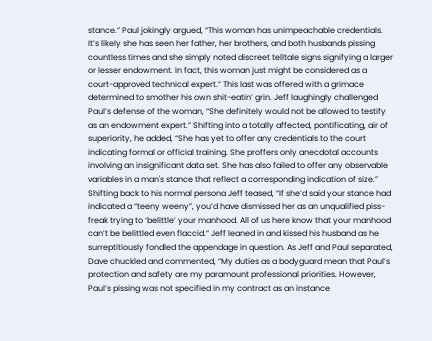stance.” Paul jokingly argued, “This woman has unimpeachable credentials. It’s likely she has seen her father, her brothers, and both husbands pissing countless times and she simply noted discreet telltale signs signifying a larger or lesser endowment. In fact, this woman just might be considered as a court-approved technical expert.” This last was offered with a grimace determined to smother his own shit-eatin’ grin. Jeff laughingly challenged Paul’s defense of the woman, “She definitely would not be allowed to testify as an endowment expert.” Shifting into a totally affected, pontificating, air of superiority, he added, “She has yet to offer any credentials to the court indicating formal or official training. She proffers only anecdotal accounts involving an insignificant data set. She has also failed to offer any observable variables in a man's stance that reflect a corresponding indication of size.” Shifting back to his normal persona Jeff teased, “If she’d said your stance had indicated a “teeny weeny”, you’d have dismissed her as an unqualified piss-freak trying to ‘belittle’ your manhood. All of us here know that your manhood can’t be belittled even flaccid.” Jeff leaned in and kissed his husband as he surreptitiously fondled the appendage in question. As Jeff and Paul separated, Dave chuckled and commented, “My duties as a bodyguard mean that Paul’s protection and safety are my paramount professional priorities. However, Paul’s pissing was not specified in my contract as an instance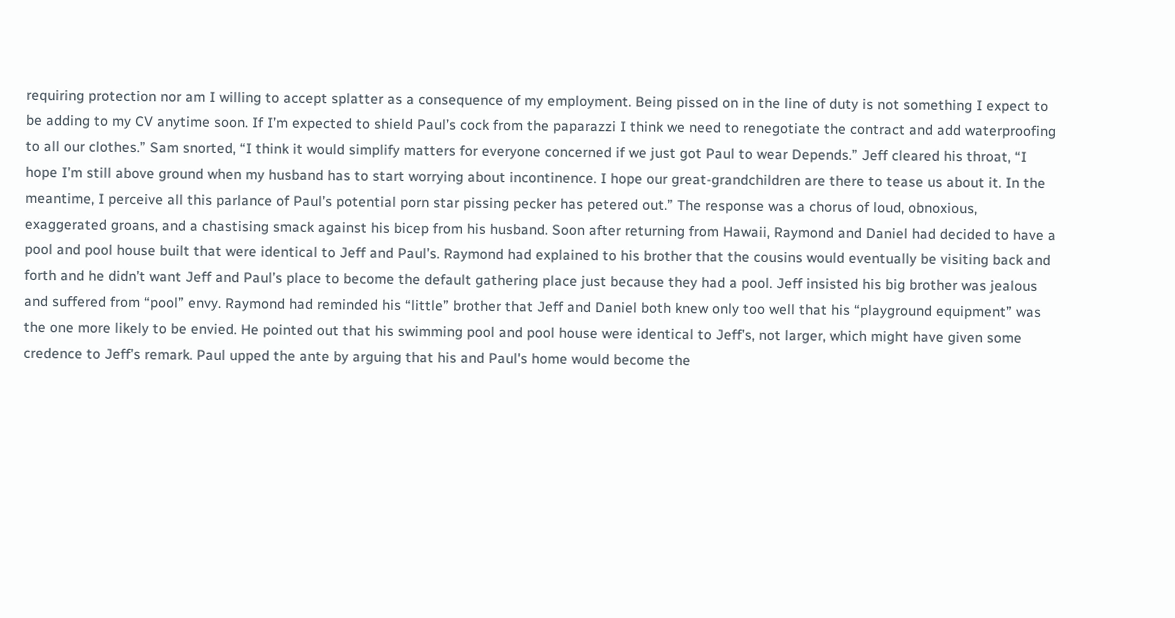requiring protection nor am I willing to accept splatter as a consequence of my employment. Being pissed on in the line of duty is not something I expect to be adding to my CV anytime soon. If I’m expected to shield Paul’s cock from the paparazzi I think we need to renegotiate the contract and add waterproofing to all our clothes.” Sam snorted, “I think it would simplify matters for everyone concerned if we just got Paul to wear Depends.” Jeff cleared his throat, “I hope I’m still above ground when my husband has to start worrying about incontinence. I hope our great-grandchildren are there to tease us about it. In the meantime, I perceive all this parlance of Paul’s potential porn star pissing pecker has petered out.” The response was a chorus of loud, obnoxious, exaggerated groans, and a chastising smack against his bicep from his husband. Soon after returning from Hawaii, Raymond and Daniel had decided to have a pool and pool house built that were identical to Jeff and Paul’s. Raymond had explained to his brother that the cousins would eventually be visiting back and forth and he didn’t want Jeff and Paul’s place to become the default gathering place just because they had a pool. Jeff insisted his big brother was jealous and suffered from “pool” envy. Raymond had reminded his “little” brother that Jeff and Daniel both knew only too well that his “playground equipment” was the one more likely to be envied. He pointed out that his swimming pool and pool house were identical to Jeff’s, not larger, which might have given some credence to Jeff’s remark. Paul upped the ante by arguing that his and Paul's home would become the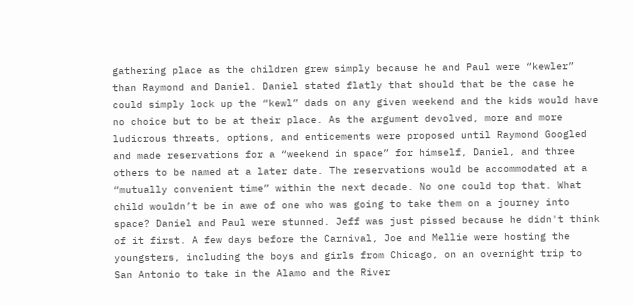gathering place as the children grew simply because he and Paul were “kewler” than Raymond and Daniel. Daniel stated flatly that should that be the case he could simply lock up the “kewl” dads on any given weekend and the kids would have no choice but to be at their place. As the argument devolved, more and more ludicrous threats, options, and enticements were proposed until Raymond Googled and made reservations for a “weekend in space” for himself, Daniel, and three others to be named at a later date. The reservations would be accommodated at a “mutually convenient time” within the next decade. No one could top that. What child wouldn’t be in awe of one who was going to take them on a journey into space? Daniel and Paul were stunned. Jeff was just pissed because he didn't think of it first. A few days before the Carnival, Joe and Mellie were hosting the youngsters, including the boys and girls from Chicago, on an overnight trip to San Antonio to take in the Alamo and the River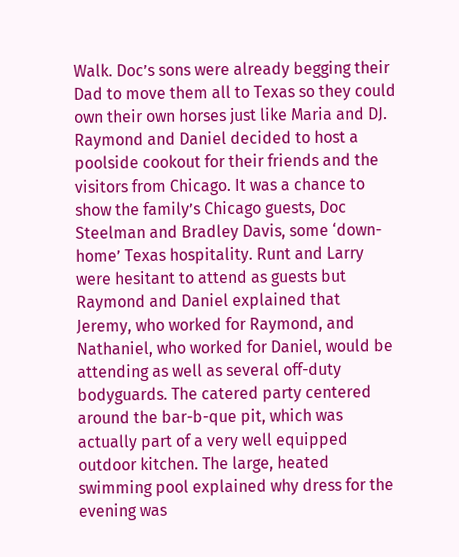Walk. Doc’s sons were already begging their Dad to move them all to Texas so they could own their own horses just like Maria and DJ. Raymond and Daniel decided to host a poolside cookout for their friends and the visitors from Chicago. It was a chance to show the family’s Chicago guests, Doc Steelman and Bradley Davis, some ‘down-home’ Texas hospitality. Runt and Larry were hesitant to attend as guests but Raymond and Daniel explained that Jeremy, who worked for Raymond, and Nathaniel, who worked for Daniel, would be attending as well as several off-duty bodyguards. The catered party centered around the bar-b-que pit, which was actually part of a very well equipped outdoor kitchen. The large, heated swimming pool explained why dress for the evening was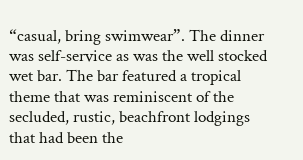“casual, bring swimwear”. The dinner was self-service as was the well stocked wet bar. The bar featured a tropical theme that was reminiscent of the secluded, rustic, beachfront lodgings that had been the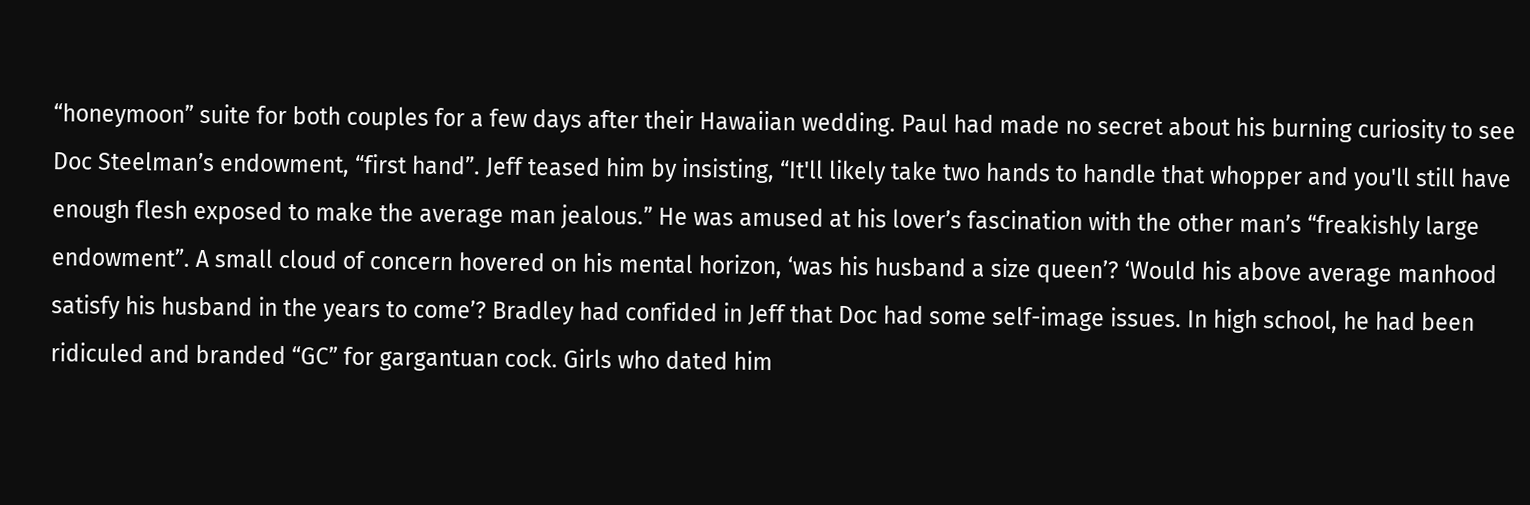“honeymoon” suite for both couples for a few days after their Hawaiian wedding. Paul had made no secret about his burning curiosity to see Doc Steelman’s endowment, “first hand”. Jeff teased him by insisting, “It'll likely take two hands to handle that whopper and you'll still have enough flesh exposed to make the average man jealous.” He was amused at his lover’s fascination with the other man’s “freakishly large endowment”. A small cloud of concern hovered on his mental horizon, ‘was his husband a size queen’? ‘Would his above average manhood satisfy his husband in the years to come’? Bradley had confided in Jeff that Doc had some self-image issues. In high school, he had been ridiculed and branded “GC” for gargantuan cock. Girls who dated him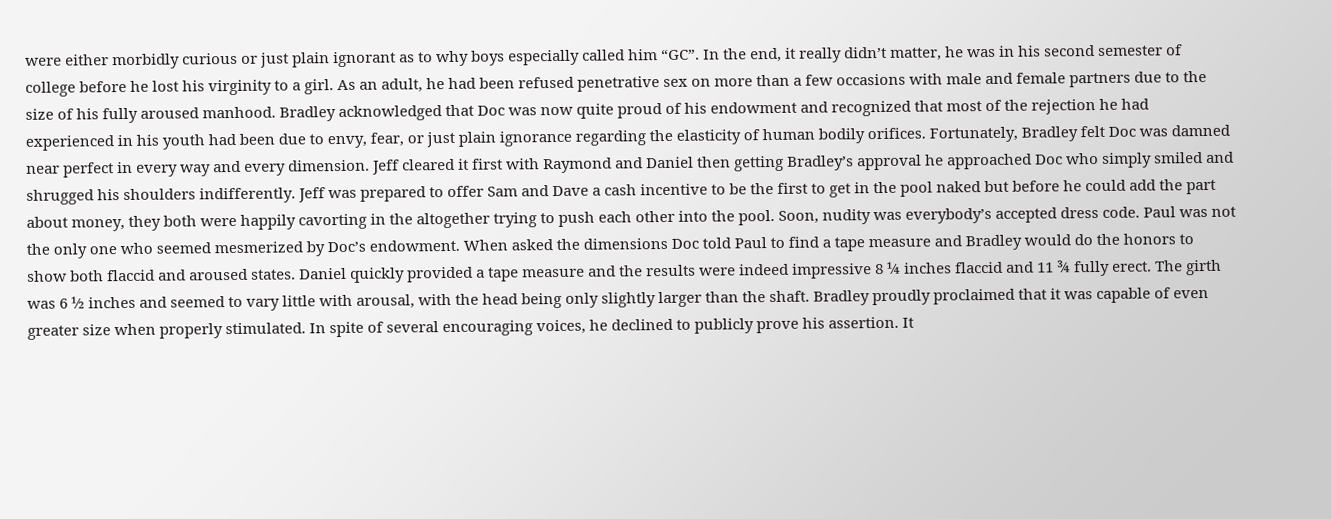were either morbidly curious or just plain ignorant as to why boys especially called him “GC”. In the end, it really didn’t matter, he was in his second semester of college before he lost his virginity to a girl. As an adult, he had been refused penetrative sex on more than a few occasions with male and female partners due to the size of his fully aroused manhood. Bradley acknowledged that Doc was now quite proud of his endowment and recognized that most of the rejection he had experienced in his youth had been due to envy, fear, or just plain ignorance regarding the elasticity of human bodily orifices. Fortunately, Bradley felt Doc was damned near perfect in every way and every dimension. Jeff cleared it first with Raymond and Daniel then getting Bradley’s approval he approached Doc who simply smiled and shrugged his shoulders indifferently. Jeff was prepared to offer Sam and Dave a cash incentive to be the first to get in the pool naked but before he could add the part about money, they both were happily cavorting in the altogether trying to push each other into the pool. Soon, nudity was everybody’s accepted dress code. Paul was not the only one who seemed mesmerized by Doc’s endowment. When asked the dimensions Doc told Paul to find a tape measure and Bradley would do the honors to show both flaccid and aroused states. Daniel quickly provided a tape measure and the results were indeed impressive 8 ¼ inches flaccid and 11 ¾ fully erect. The girth was 6 ½ inches and seemed to vary little with arousal, with the head being only slightly larger than the shaft. Bradley proudly proclaimed that it was capable of even greater size when properly stimulated. In spite of several encouraging voices, he declined to publicly prove his assertion. It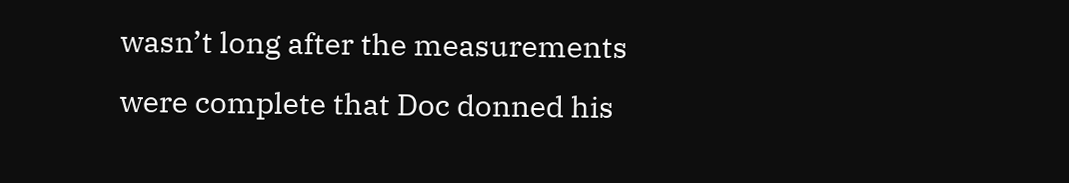wasn’t long after the measurements were complete that Doc donned his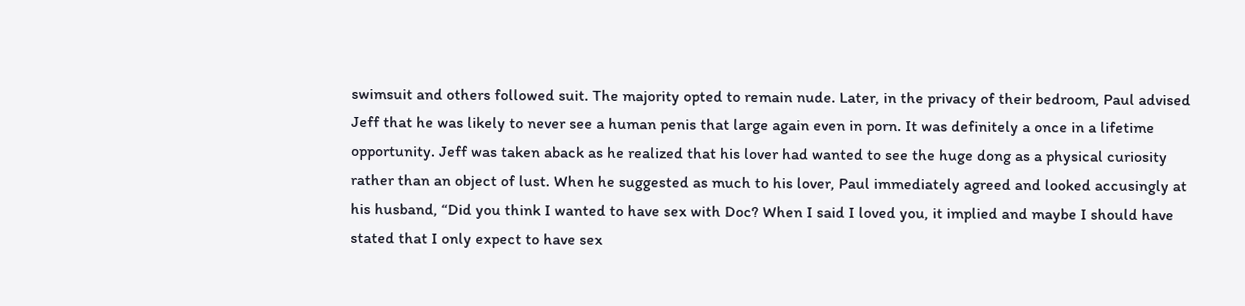swimsuit and others followed suit. The majority opted to remain nude. Later, in the privacy of their bedroom, Paul advised Jeff that he was likely to never see a human penis that large again even in porn. It was definitely a once in a lifetime opportunity. Jeff was taken aback as he realized that his lover had wanted to see the huge dong as a physical curiosity rather than an object of lust. When he suggested as much to his lover, Paul immediately agreed and looked accusingly at his husband, “Did you think I wanted to have sex with Doc? When I said I loved you, it implied and maybe I should have stated that I only expect to have sex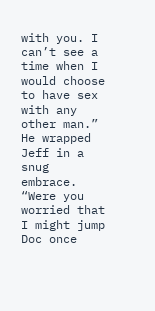with you. I can’t see a time when I would choose to have sex with any other man.” He wrapped Jeff in a snug embrace. “Were you worried that I might jump Doc once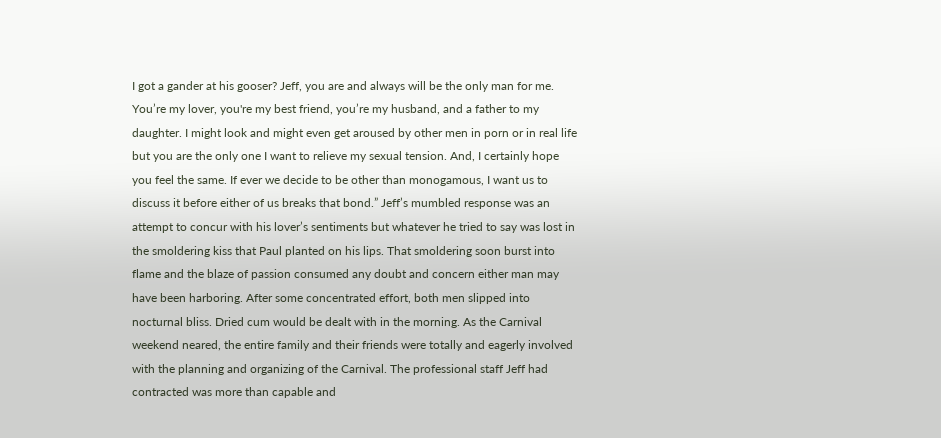I got a gander at his gooser? Jeff, you are and always will be the only man for me. You’re my lover, you're my best friend, you’re my husband, and a father to my daughter. I might look and might even get aroused by other men in porn or in real life but you are the only one I want to relieve my sexual tension. And, I certainly hope you feel the same. If ever we decide to be other than monogamous, I want us to discuss it before either of us breaks that bond.” Jeff’s mumbled response was an attempt to concur with his lover’s sentiments but whatever he tried to say was lost in the smoldering kiss that Paul planted on his lips. That smoldering soon burst into flame and the blaze of passion consumed any doubt and concern either man may have been harboring. After some concentrated effort, both men slipped into nocturnal bliss. Dried cum would be dealt with in the morning. As the Carnival weekend neared, the entire family and their friends were totally and eagerly involved with the planning and organizing of the Carnival. The professional staff Jeff had contracted was more than capable and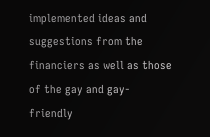implemented ideas and suggestions from the financiers as well as those of the gay and gay-friendly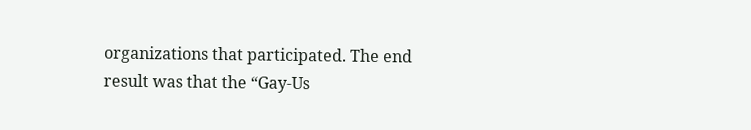organizations that participated. The end result was that the “Gay-Us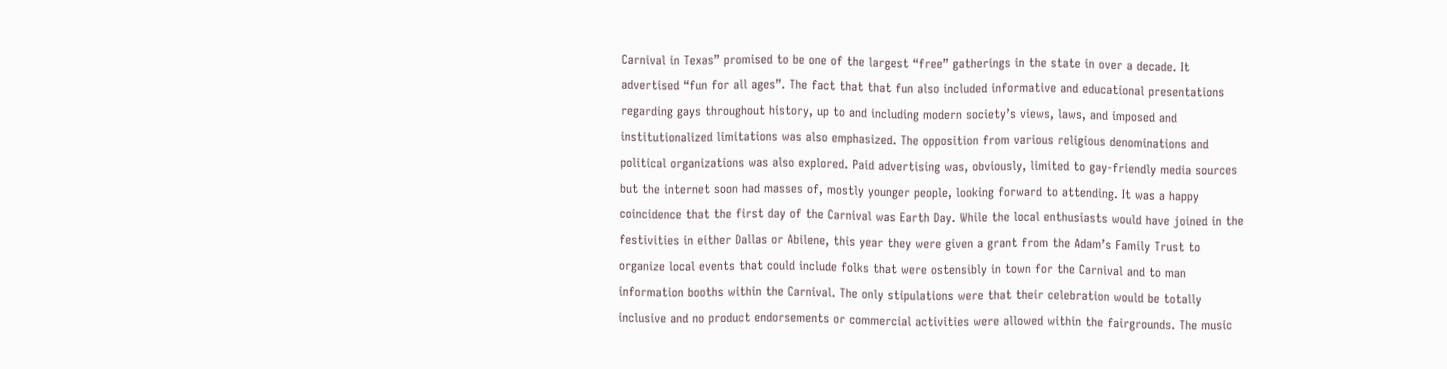Carnival in Texas” promised to be one of the largest “free” gatherings in the state in over a decade. It advertised “fun for all ages”. The fact that that fun also included informative and educational presentations regarding gays throughout history, up to and including modern society’s views, laws, and imposed and institutionalized limitations was also emphasized. The opposition from various religious denominations and political organizations was also explored. Paid advertising was, obviously, limited to gay-friendly media sources but the internet soon had masses of, mostly younger people, looking forward to attending. It was a happy coincidence that the first day of the Carnival was Earth Day. While the local enthusiasts would have joined in the festivities in either Dallas or Abilene, this year they were given a grant from the Adam’s Family Trust to organize local events that could include folks that were ostensibly in town for the Carnival and to man information booths within the Carnival. The only stipulations were that their celebration would be totally inclusive and no product endorsements or commercial activities were allowed within the fairgrounds. The music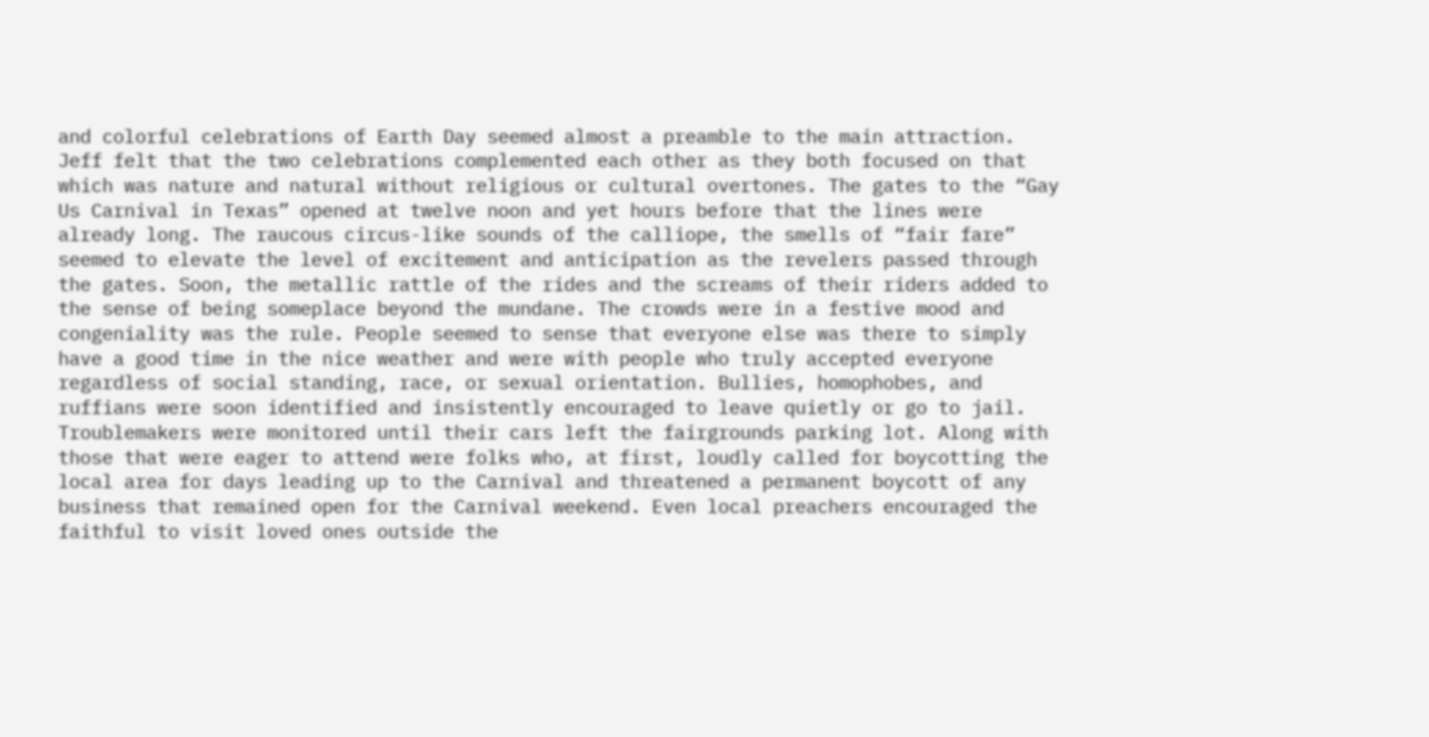and colorful celebrations of Earth Day seemed almost a preamble to the main attraction. Jeff felt that the two celebrations complemented each other as they both focused on that which was nature and natural without religious or cultural overtones. The gates to the “Gay Us Carnival in Texas” opened at twelve noon and yet hours before that the lines were already long. The raucous circus-like sounds of the calliope, the smells of “fair fare” seemed to elevate the level of excitement and anticipation as the revelers passed through the gates. Soon, the metallic rattle of the rides and the screams of their riders added to the sense of being someplace beyond the mundane. The crowds were in a festive mood and congeniality was the rule. People seemed to sense that everyone else was there to simply have a good time in the nice weather and were with people who truly accepted everyone regardless of social standing, race, or sexual orientation. Bullies, homophobes, and ruffians were soon identified and insistently encouraged to leave quietly or go to jail. Troublemakers were monitored until their cars left the fairgrounds parking lot. Along with those that were eager to attend were folks who, at first, loudly called for boycotting the local area for days leading up to the Carnival and threatened a permanent boycott of any business that remained open for the Carnival weekend. Even local preachers encouraged the faithful to visit loved ones outside the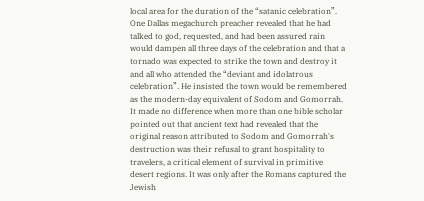local area for the duration of the “satanic celebration”. One Dallas megachurch preacher revealed that he had talked to god, requested, and had been assured rain would dampen all three days of the celebration and that a tornado was expected to strike the town and destroy it and all who attended the “deviant and idolatrous celebration”. He insisted the town would be remembered as the modern-day equivalent of Sodom and Gomorrah. It made no difference when more than one bible scholar pointed out that ancient text had revealed that the original reason attributed to Sodom and Gomorrah's destruction was their refusal to grant hospitality to travelers, a critical element of survival in primitive desert regions. It was only after the Romans captured the Jewish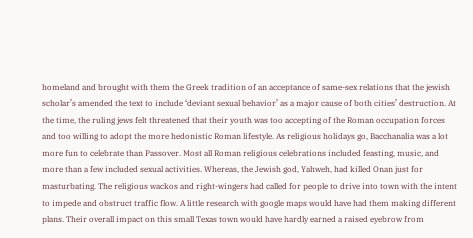homeland and brought with them the Greek tradition of an acceptance of same-sex relations that the jewish scholar’s amended the text to include ‘deviant sexual behavior’ as a major cause of both cities’ destruction. At the time, the ruling jews felt threatened that their youth was too accepting of the Roman occupation forces and too willing to adopt the more hedonistic Roman lifestyle. As religious holidays go, Bacchanalia was a lot more fun to celebrate than Passover. Most all Roman religious celebrations included feasting, music, and more than a few included sexual activities. Whereas, the Jewish god, Yahweh, had killed Onan just for masturbating. The religious wackos and right-wingers had called for people to drive into town with the intent to impede and obstruct traffic flow. A little research with google maps would have had them making different plans. Their overall impact on this small Texas town would have hardly earned a raised eyebrow from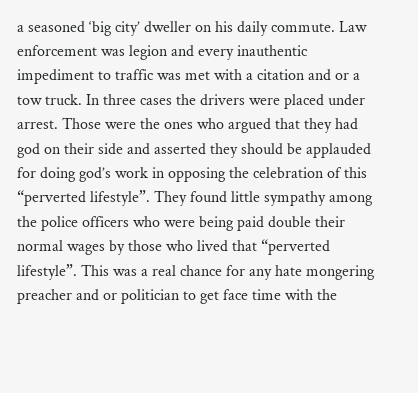a seasoned ‘big city’ dweller on his daily commute. Law enforcement was legion and every inauthentic impediment to traffic was met with a citation and or a tow truck. In three cases the drivers were placed under arrest. Those were the ones who argued that they had god on their side and asserted they should be applauded for doing god’s work in opposing the celebration of this “perverted lifestyle”. They found little sympathy among the police officers who were being paid double their normal wages by those who lived that “perverted lifestyle”. This was a real chance for any hate mongering preacher and or politician to get face time with the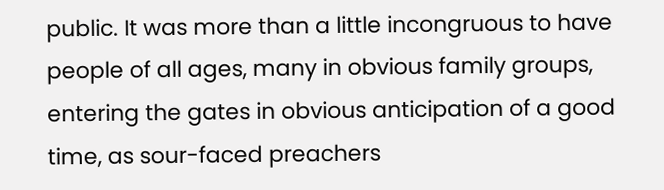public. It was more than a little incongruous to have people of all ages, many in obvious family groups, entering the gates in obvious anticipation of a good time, as sour-faced preachers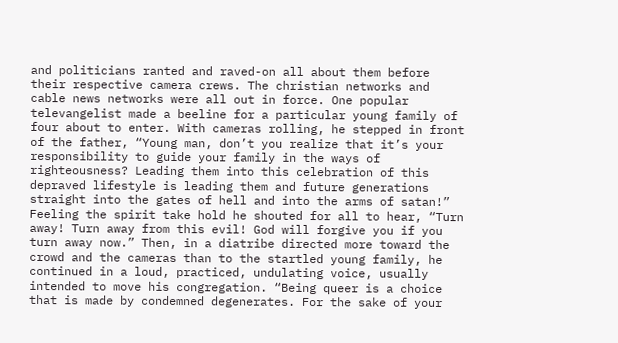and politicians ranted and raved-on all about them before their respective camera crews. The christian networks and cable news networks were all out in force. One popular televangelist made a beeline for a particular young family of four about to enter. With cameras rolling, he stepped in front of the father, “Young man, don’t you realize that it’s your responsibility to guide your family in the ways of righteousness? Leading them into this celebration of this depraved lifestyle is leading them and future generations straight into the gates of hell and into the arms of satan!” Feeling the spirit take hold he shouted for all to hear, “Turn away! Turn away from this evil! God will forgive you if you turn away now.” Then, in a diatribe directed more toward the crowd and the cameras than to the startled young family, he continued in a loud, practiced, undulating voice, usually intended to move his congregation. “Being queer is a choice that is made by condemned degenerates. For the sake of your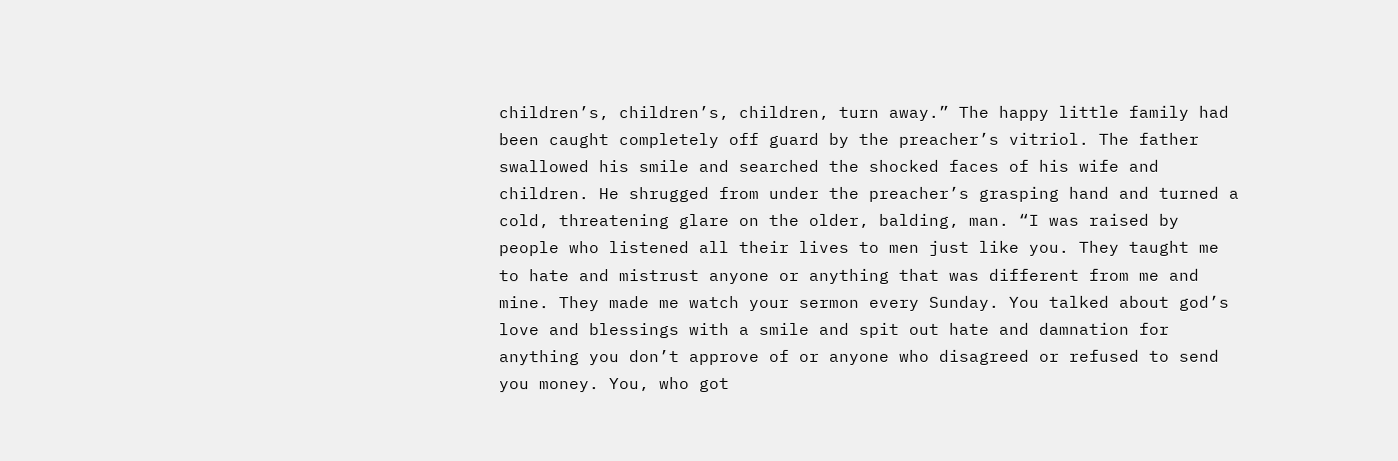children’s, children’s, children, turn away.” The happy little family had been caught completely off guard by the preacher’s vitriol. The father swallowed his smile and searched the shocked faces of his wife and children. He shrugged from under the preacher’s grasping hand and turned a cold, threatening glare on the older, balding, man. “I was raised by people who listened all their lives to men just like you. They taught me to hate and mistrust anyone or anything that was different from me and mine. They made me watch your sermon every Sunday. You talked about god’s love and blessings with a smile and spit out hate and damnation for anything you don’t approve of or anyone who disagreed or refused to send you money. You, who got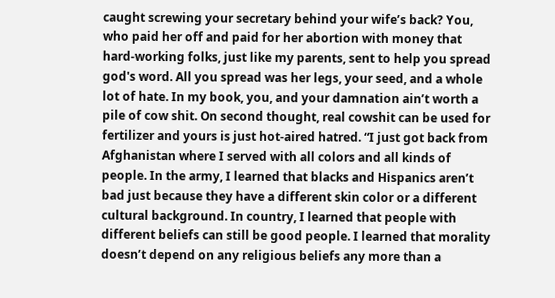caught screwing your secretary behind your wife’s back? You, who paid her off and paid for her abortion with money that hard-working folks, just like my parents, sent to help you spread god's word. All you spread was her legs, your seed, and a whole lot of hate. In my book, you, and your damnation ain’t worth a pile of cow shit. On second thought, real cowshit can be used for fertilizer and yours is just hot-aired hatred. “I just got back from Afghanistan where I served with all colors and all kinds of people. In the army, I learned that blacks and Hispanics aren’t bad just because they have a different skin color or a different cultural background. In country, I learned that people with different beliefs can still be good people. I learned that morality doesn’t depend on any religious beliefs any more than a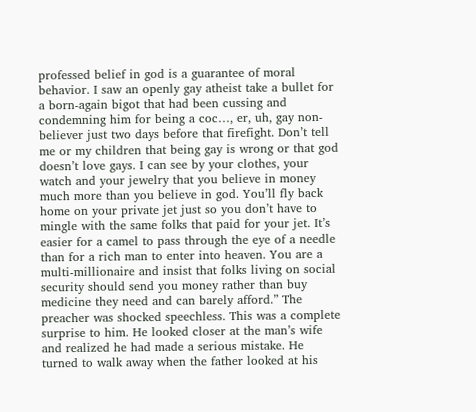professed belief in god is a guarantee of moral behavior. I saw an openly gay atheist take a bullet for a born-again bigot that had been cussing and condemning him for being a coc…, er, uh, gay non-believer just two days before that firefight. Don’t tell me or my children that being gay is wrong or that god doesn’t love gays. I can see by your clothes, your watch and your jewelry that you believe in money much more than you believe in god. You’ll fly back home on your private jet just so you don’t have to mingle with the same folks that paid for your jet. It’s easier for a camel to pass through the eye of a needle than for a rich man to enter into heaven. You are a multi-millionaire and insist that folks living on social security should send you money rather than buy medicine they need and can barely afford.” The preacher was shocked speechless. This was a complete surprise to him. He looked closer at the man’s wife and realized he had made a serious mistake. He turned to walk away when the father looked at his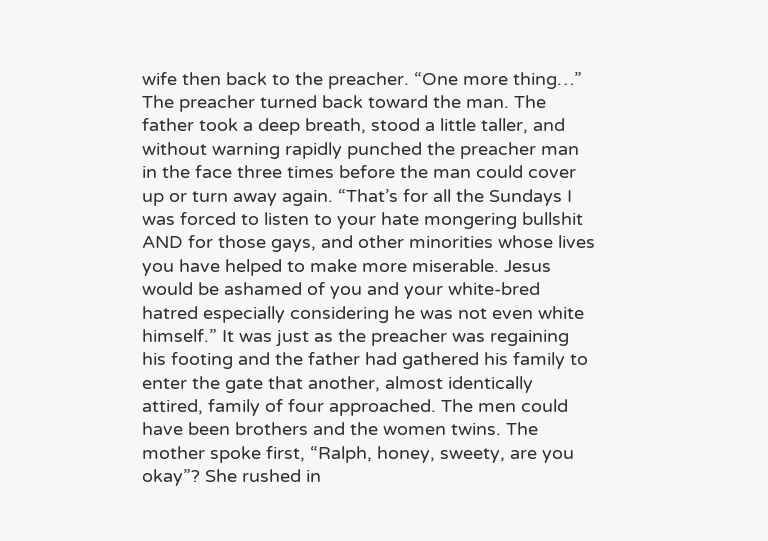wife then back to the preacher. “One more thing…” The preacher turned back toward the man. The father took a deep breath, stood a little taller, and without warning rapidly punched the preacher man in the face three times before the man could cover up or turn away again. “That’s for all the Sundays I was forced to listen to your hate mongering bullshit AND for those gays, and other minorities whose lives you have helped to make more miserable. Jesus would be ashamed of you and your white-bred hatred especially considering he was not even white himself.” It was just as the preacher was regaining his footing and the father had gathered his family to enter the gate that another, almost identically attired, family of four approached. The men could have been brothers and the women twins. The mother spoke first, “Ralph, honey, sweety, are you okay”? She rushed in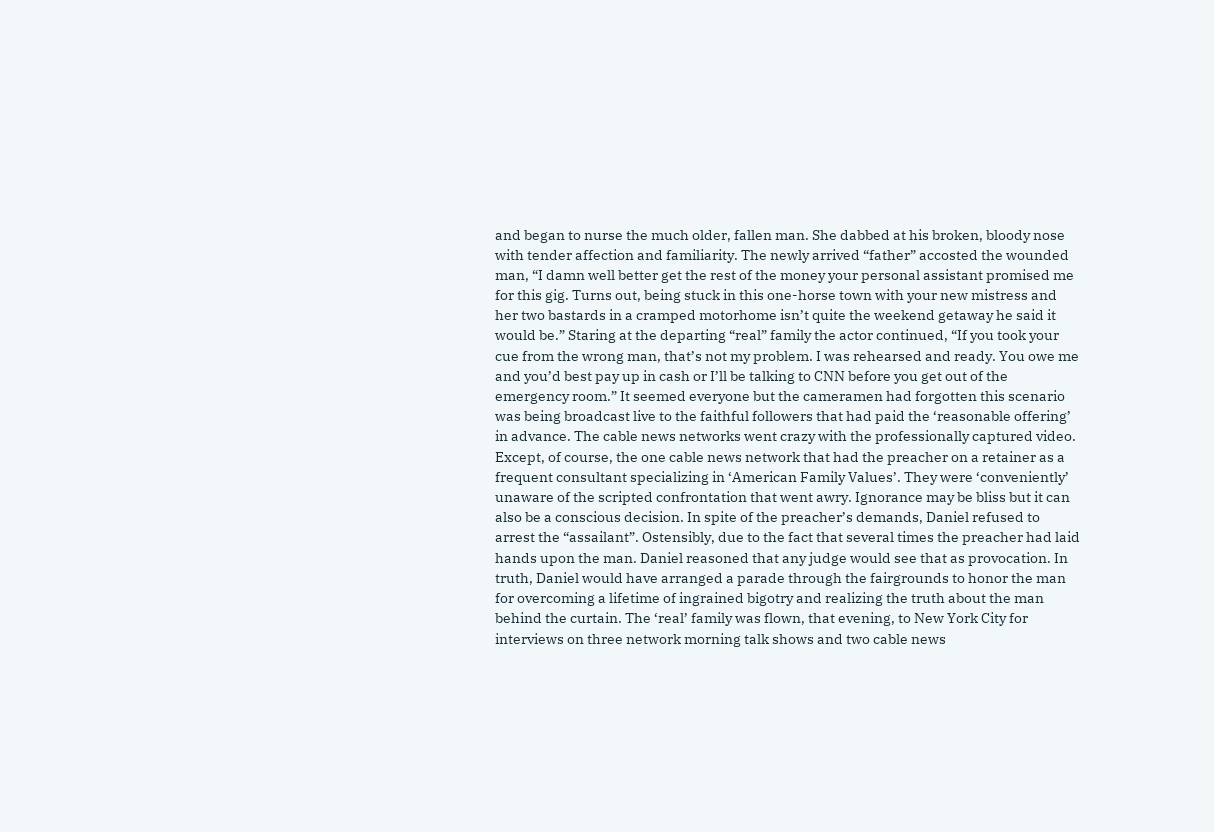and began to nurse the much older, fallen man. She dabbed at his broken, bloody nose with tender affection and familiarity. The newly arrived “father” accosted the wounded man, “I damn well better get the rest of the money your personal assistant promised me for this gig. Turns out, being stuck in this one-horse town with your new mistress and her two bastards in a cramped motorhome isn’t quite the weekend getaway he said it would be.” Staring at the departing “real” family the actor continued, “If you took your cue from the wrong man, that’s not my problem. I was rehearsed and ready. You owe me and you’d best pay up in cash or I’ll be talking to CNN before you get out of the emergency room.” It seemed everyone but the cameramen had forgotten this scenario was being broadcast live to the faithful followers that had paid the ‘reasonable offering’ in advance. The cable news networks went crazy with the professionally captured video. Except, of course, the one cable news network that had the preacher on a retainer as a frequent consultant specializing in ‘American Family Values’. They were ‘conveniently’ unaware of the scripted confrontation that went awry. Ignorance may be bliss but it can also be a conscious decision. In spite of the preacher’s demands, Daniel refused to arrest the “assailant”. Ostensibly, due to the fact that several times the preacher had laid hands upon the man. Daniel reasoned that any judge would see that as provocation. In truth, Daniel would have arranged a parade through the fairgrounds to honor the man for overcoming a lifetime of ingrained bigotry and realizing the truth about the man behind the curtain. The ‘real’ family was flown, that evening, to New York City for interviews on three network morning talk shows and two cable news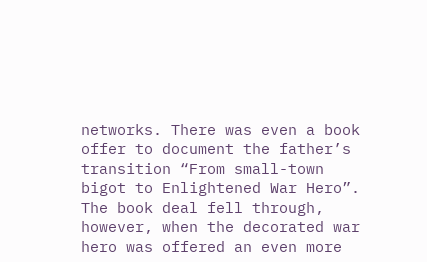networks. There was even a book offer to document the father’s transition “From small-town bigot to Enlightened War Hero”. The book deal fell through, however, when the decorated war hero was offered an even more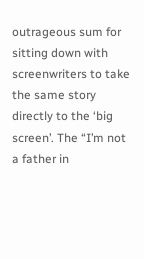outrageous sum for sitting down with screenwriters to take the same story directly to the ‘big screen’. The “I’m not a father in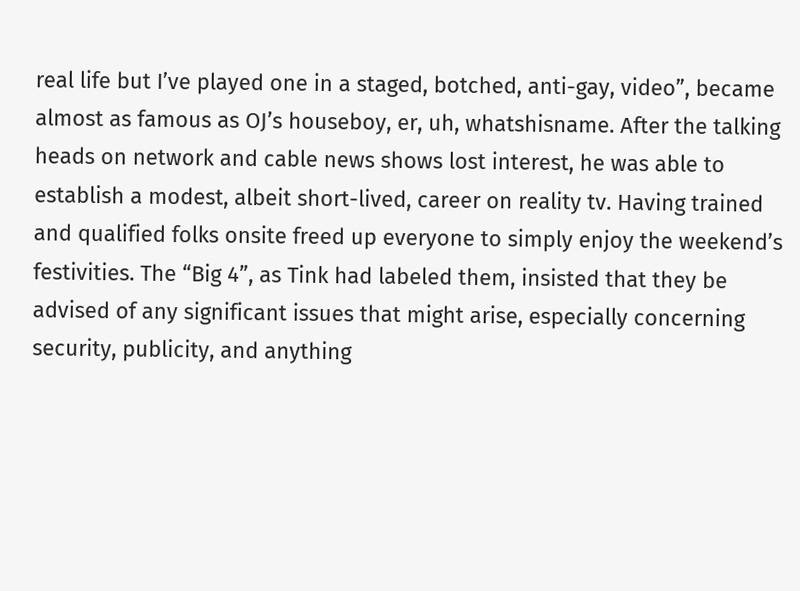real life but I’ve played one in a staged, botched, anti-gay, video”, became almost as famous as OJ’s houseboy, er, uh, whatshisname. After the talking heads on network and cable news shows lost interest, he was able to establish a modest, albeit short-lived, career on reality tv. Having trained and qualified folks onsite freed up everyone to simply enjoy the weekend’s festivities. The “Big 4”, as Tink had labeled them, insisted that they be advised of any significant issues that might arise, especially concerning security, publicity, and anything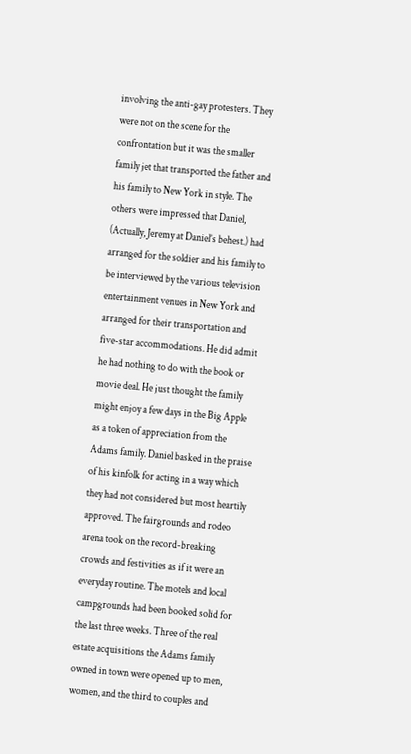involving the anti-gay protesters. They were not on the scene for the confrontation but it was the smaller family jet that transported the father and his family to New York in style. The others were impressed that Daniel, (Actually, Jeremy at Daniel’s behest.) had arranged for the soldier and his family to be interviewed by the various television entertainment venues in New York and arranged for their transportation and five-star accommodations. He did admit he had nothing to do with the book or movie deal. He just thought the family might enjoy a few days in the Big Apple as a token of appreciation from the Adams family. Daniel basked in the praise of his kinfolk for acting in a way which they had not considered but most heartily approved. The fairgrounds and rodeo arena took on the record-breaking crowds and festivities as if it were an everyday routine. The motels and local campgrounds had been booked solid for the last three weeks. Three of the real estate acquisitions the Adams family owned in town were opened up to men, women, and the third to couples and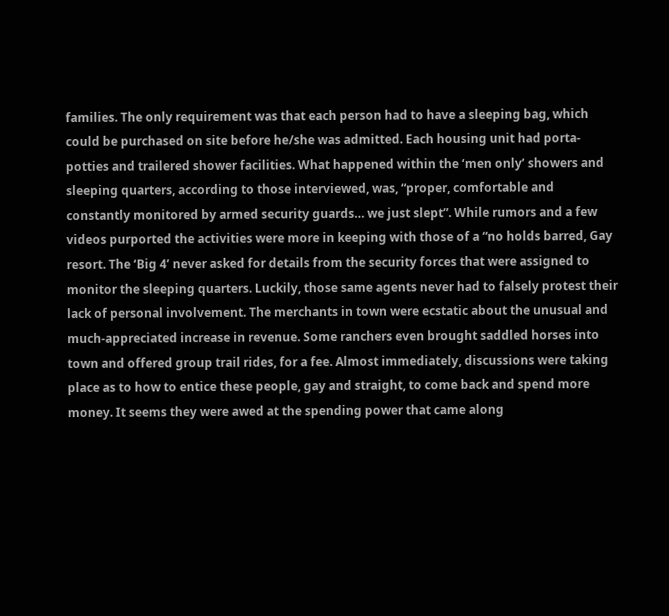families. The only requirement was that each person had to have a sleeping bag, which could be purchased on site before he/she was admitted. Each housing unit had porta-potties and trailered shower facilities. What happened within the ‘men only’ showers and sleeping quarters, according to those interviewed, was, “proper, comfortable and constantly monitored by armed security guards… we just slept”. While rumors and a few videos purported the activities were more in keeping with those of a “no holds barred, Gay resort. The ‘Big 4’ never asked for details from the security forces that were assigned to monitor the sleeping quarters. Luckily, those same agents never had to falsely protest their lack of personal involvement. The merchants in town were ecstatic about the unusual and much-appreciated increase in revenue. Some ranchers even brought saddled horses into town and offered group trail rides, for a fee. Almost immediately, discussions were taking place as to how to entice these people, gay and straight, to come back and spend more money. It seems they were awed at the spending power that came along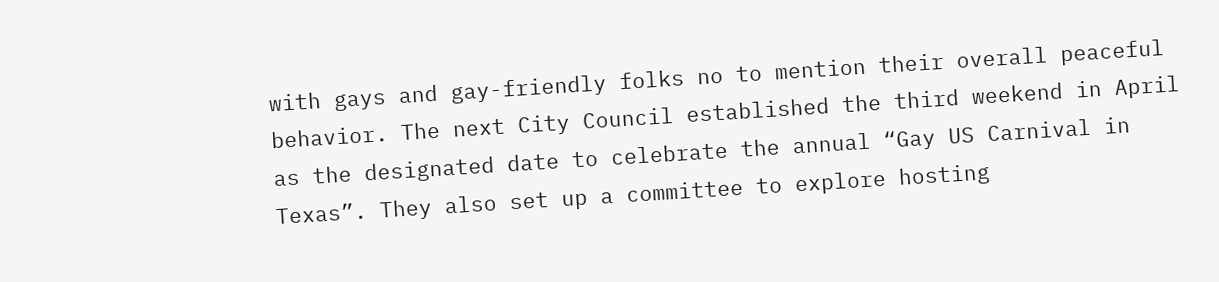with gays and gay-friendly folks no to mention their overall peaceful behavior. The next City Council established the third weekend in April as the designated date to celebrate the annual “Gay US Carnival in Texas”. They also set up a committee to explore hosting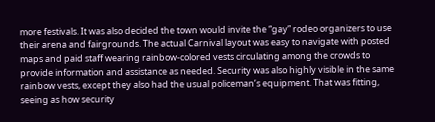more festivals. It was also decided the town would invite the “gay” rodeo organizers to use their arena and fairgrounds. The actual Carnival layout was easy to navigate with posted maps and paid staff wearing rainbow-colored vests circulating among the crowds to provide information and assistance as needed. Security was also highly visible in the same rainbow vests, except they also had the usual policeman’s equipment. That was fitting, seeing as how security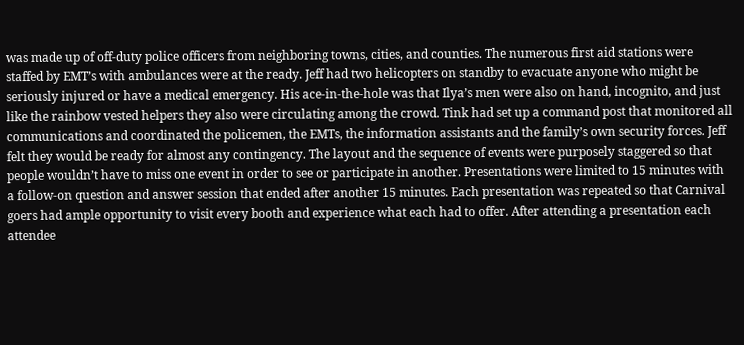was made up of off-duty police officers from neighboring towns, cities, and counties. The numerous first aid stations were staffed by EMT’s with ambulances were at the ready. Jeff had two helicopters on standby to evacuate anyone who might be seriously injured or have a medical emergency. His ace-in-the-hole was that Ilya’s men were also on hand, incognito, and just like the rainbow vested helpers they also were circulating among the crowd. Tink had set up a command post that monitored all communications and coordinated the policemen, the EMTs, the information assistants and the family’s own security forces. Jeff felt they would be ready for almost any contingency. The layout and the sequence of events were purposely staggered so that people wouldn’t have to miss one event in order to see or participate in another. Presentations were limited to 15 minutes with a follow-on question and answer session that ended after another 15 minutes. Each presentation was repeated so that Carnival goers had ample opportunity to visit every booth and experience what each had to offer. After attending a presentation each attendee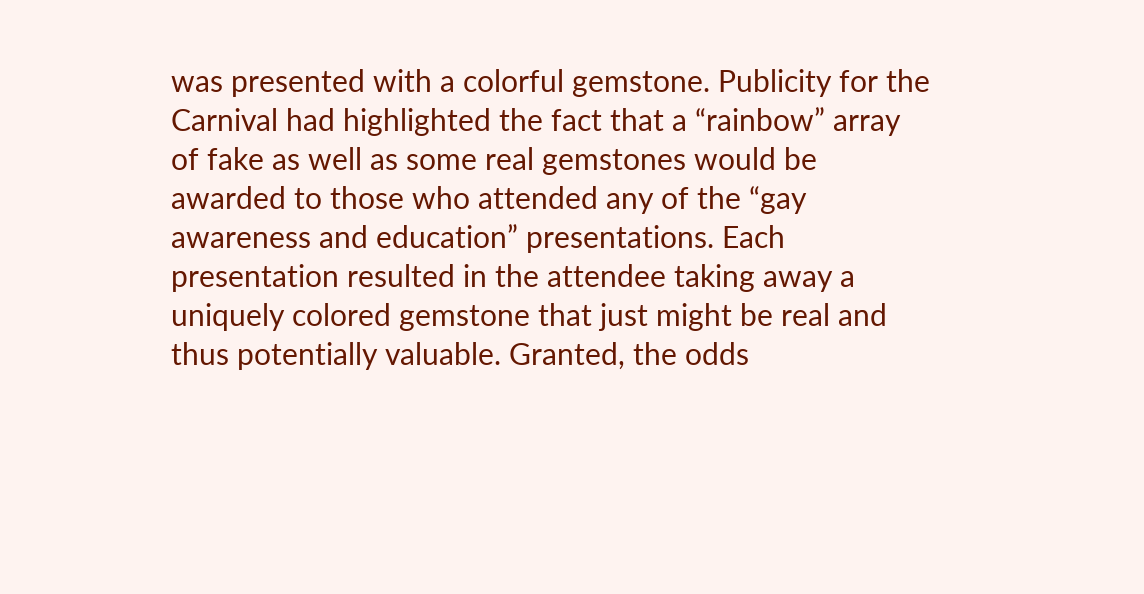was presented with a colorful gemstone. Publicity for the Carnival had highlighted the fact that a “rainbow” array of fake as well as some real gemstones would be awarded to those who attended any of the “gay awareness and education” presentations. Each presentation resulted in the attendee taking away a uniquely colored gemstone that just might be real and thus potentially valuable. Granted, the odds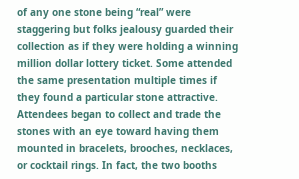of any one stone being “real” were staggering but folks jealousy guarded their collection as if they were holding a winning million dollar lottery ticket. Some attended the same presentation multiple times if they found a particular stone attractive. Attendees began to collect and trade the stones with an eye toward having them mounted in bracelets, brooches, necklaces, or cocktail rings. In fact, the two booths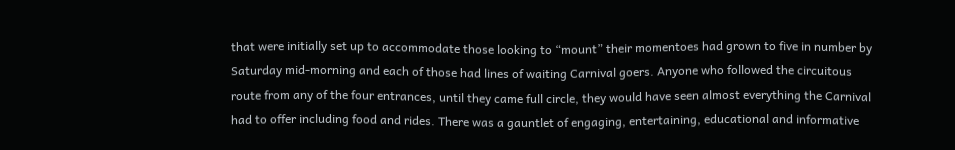that were initially set up to accommodate those looking to “mount” their momentoes had grown to five in number by Saturday mid-morning and each of those had lines of waiting Carnival goers. Anyone who followed the circuitous route from any of the four entrances, until they came full circle, they would have seen almost everything the Carnival had to offer including food and rides. There was a gauntlet of engaging, entertaining, educational and informative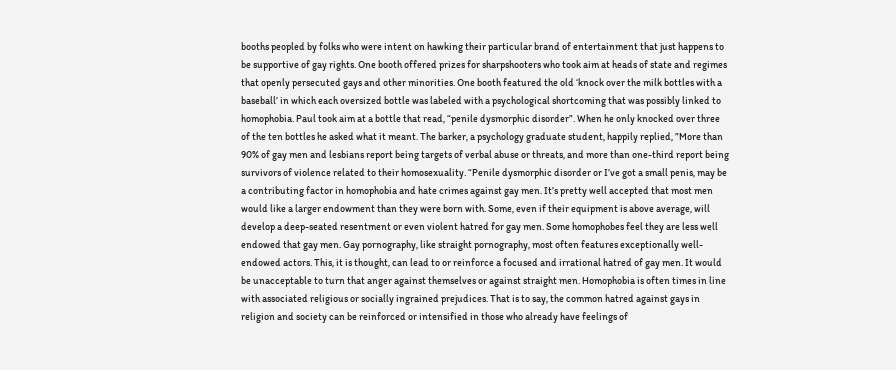booths peopled by folks who were intent on hawking their particular brand of entertainment that just happens to be supportive of gay rights. One booth offered prizes for sharpshooters who took aim at heads of state and regimes that openly persecuted gays and other minorities. One booth featured the old ‘knock over the milk bottles with a baseball’ in which each oversized bottle was labeled with a psychological shortcoming that was possibly linked to homophobia. Paul took aim at a bottle that read, “penile dysmorphic disorder”. When he only knocked over three of the ten bottles he asked what it meant. The barker, a psychology graduate student, happily replied, ”More than 90% of gay men and lesbians report being targets of verbal abuse or threats, and more than one-third report being survivors of violence related to their homosexuality. “Penile dysmorphic disorder or I’ve got a small penis, may be a contributing factor in homophobia and hate crimes against gay men. It’s pretty well accepted that most men would like a larger endowment than they were born with. Some, even if their equipment is above average, will develop a deep-seated resentment or even violent hatred for gay men. Some homophobes feel they are less well endowed that gay men. Gay pornography, like straight pornography, most often features exceptionally well-endowed actors. This, it is thought, can lead to or reinforce a focused and irrational hatred of gay men. It would be unacceptable to turn that anger against themselves or against straight men. Homophobia is often times in line with associated religious or socially ingrained prejudices. That is to say, the common hatred against gays in religion and society can be reinforced or intensified in those who already have feelings of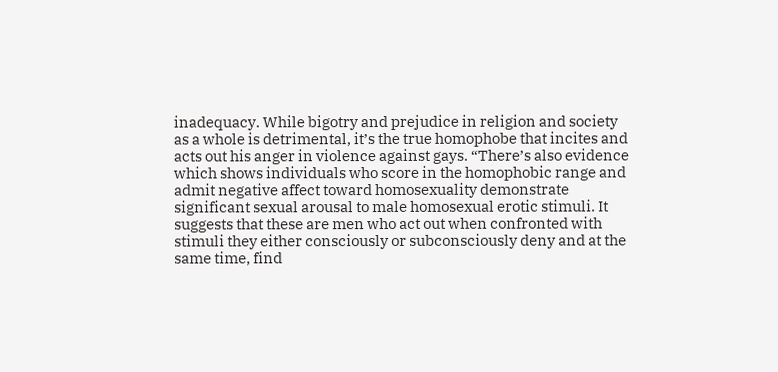inadequacy. While bigotry and prejudice in religion and society as a whole is detrimental, it’s the true homophobe that incites and acts out his anger in violence against gays. “There’s also evidence which shows individuals who score in the homophobic range and admit negative affect toward homosexuality demonstrate significant sexual arousal to male homosexual erotic stimuli. It suggests that these are men who act out when confronted with stimuli they either consciously or subconsciously deny and at the same time, find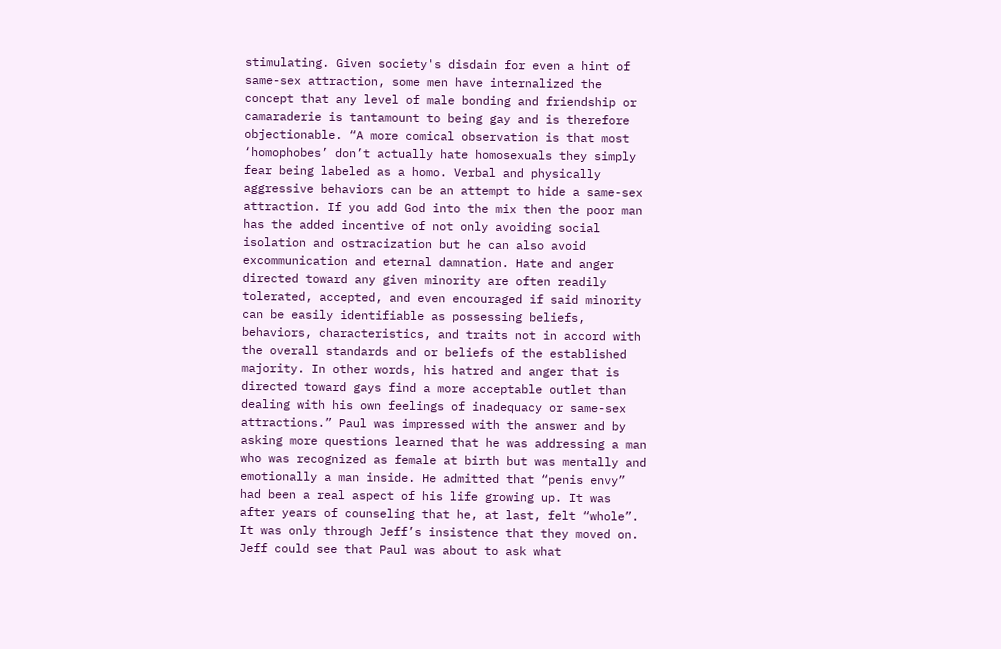stimulating. Given society's disdain for even a hint of same-sex attraction, some men have internalized the concept that any level of male bonding and friendship or camaraderie is tantamount to being gay and is therefore objectionable. “A more comical observation is that most ‘homophobes’ don’t actually hate homosexuals they simply fear being labeled as a homo. Verbal and physically aggressive behaviors can be an attempt to hide a same-sex attraction. If you add God into the mix then the poor man has the added incentive of not only avoiding social isolation and ostracization but he can also avoid excommunication and eternal damnation. Hate and anger directed toward any given minority are often readily tolerated, accepted, and even encouraged if said minority can be easily identifiable as possessing beliefs, behaviors, characteristics, and traits not in accord with the overall standards and or beliefs of the established majority. In other words, his hatred and anger that is directed toward gays find a more acceptable outlet than dealing with his own feelings of inadequacy or same-sex attractions.” Paul was impressed with the answer and by asking more questions learned that he was addressing a man who was recognized as female at birth but was mentally and emotionally a man inside. He admitted that “penis envy” had been a real aspect of his life growing up. It was after years of counseling that he, at last, felt “whole”. It was only through Jeff’s insistence that they moved on. Jeff could see that Paul was about to ask what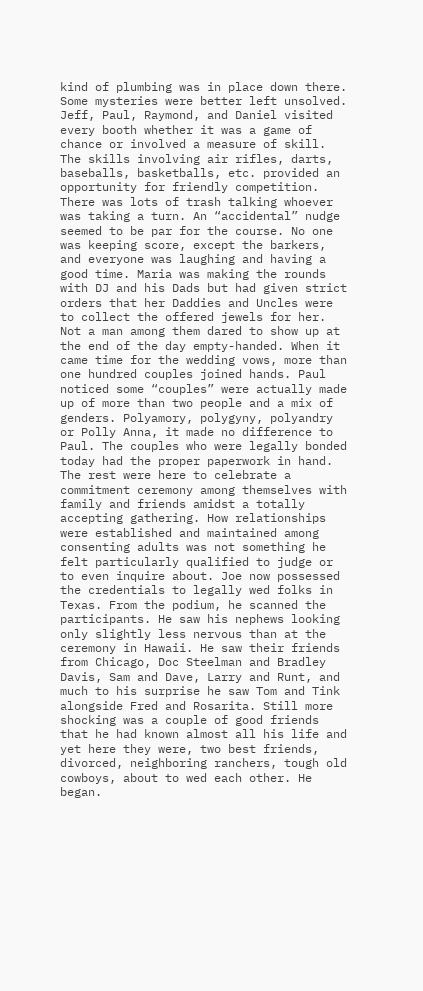kind of plumbing was in place down there. Some mysteries were better left unsolved. Jeff, Paul, Raymond, and Daniel visited every booth whether it was a game of chance or involved a measure of skill. The skills involving air rifles, darts, baseballs, basketballs, etc. provided an opportunity for friendly competition. There was lots of trash talking whoever was taking a turn. An “accidental” nudge seemed to be par for the course. No one was keeping score, except the barkers, and everyone was laughing and having a good time. Maria was making the rounds with DJ and his Dads but had given strict orders that her Daddies and Uncles were to collect the offered jewels for her. Not a man among them dared to show up at the end of the day empty-handed. When it came time for the wedding vows, more than one hundred couples joined hands. Paul noticed some “couples” were actually made up of more than two people and a mix of genders. Polyamory, polygyny, polyandry or Polly Anna, it made no difference to Paul. The couples who were legally bonded today had the proper paperwork in hand. The rest were here to celebrate a commitment ceremony among themselves with family and friends amidst a totally accepting gathering. How relationships were established and maintained among consenting adults was not something he felt particularly qualified to judge or to even inquire about. Joe now possessed the credentials to legally wed folks in Texas. From the podium, he scanned the participants. He saw his nephews looking only slightly less nervous than at the ceremony in Hawaii. He saw their friends from Chicago, Doc Steelman and Bradley Davis, Sam and Dave, Larry and Runt, and much to his surprise he saw Tom and Tink alongside Fred and Rosarita. Still more shocking was a couple of good friends that he had known almost all his life and yet here they were, two best friends, divorced, neighboring ranchers, tough old cowboys, about to wed each other. He began.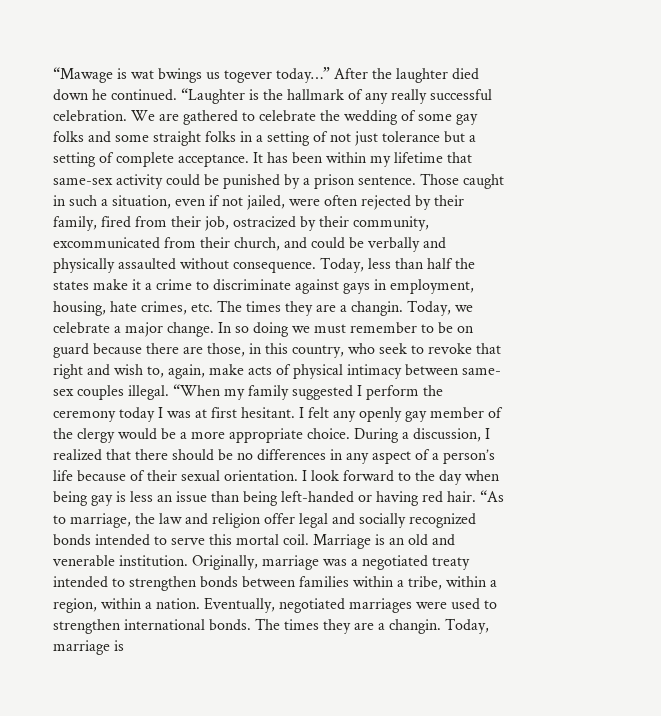“Mawage is wat bwings us togever today…” After the laughter died down he continued. “Laughter is the hallmark of any really successful celebration. We are gathered to celebrate the wedding of some gay folks and some straight folks in a setting of not just tolerance but a setting of complete acceptance. It has been within my lifetime that same-sex activity could be punished by a prison sentence. Those caught in such a situation, even if not jailed, were often rejected by their family, fired from their job, ostracized by their community, excommunicated from their church, and could be verbally and physically assaulted without consequence. Today, less than half the states make it a crime to discriminate against gays in employment, housing, hate crimes, etc. The times they are a changin. Today, we celebrate a major change. In so doing we must remember to be on guard because there are those, in this country, who seek to revoke that right and wish to, again, make acts of physical intimacy between same-sex couples illegal. “When my family suggested I perform the ceremony today I was at first hesitant. I felt any openly gay member of the clergy would be a more appropriate choice. During a discussion, I realized that there should be no differences in any aspect of a person’s life because of their sexual orientation. I look forward to the day when being gay is less an issue than being left-handed or having red hair. “As to marriage, the law and religion offer legal and socially recognized bonds intended to serve this mortal coil. Marriage is an old and venerable institution. Originally, marriage was a negotiated treaty intended to strengthen bonds between families within a tribe, within a region, within a nation. Eventually, negotiated marriages were used to strengthen international bonds. The times they are a changin. Today, marriage is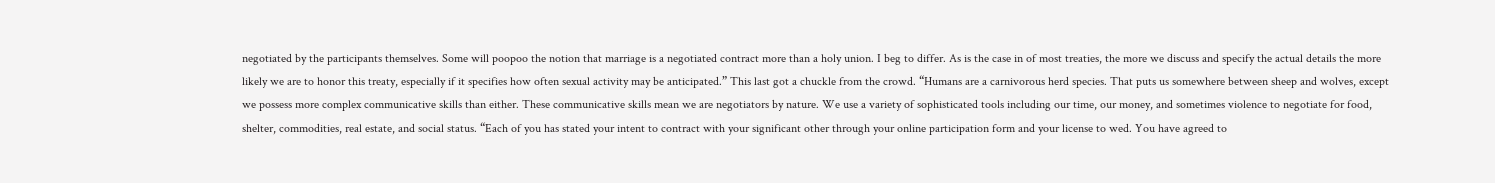negotiated by the participants themselves. Some will poopoo the notion that marriage is a negotiated contract more than a holy union. I beg to differ. As is the case in of most treaties, the more we discuss and specify the actual details the more likely we are to honor this treaty, especially if it specifies how often sexual activity may be anticipated.” This last got a chuckle from the crowd. “Humans are a carnivorous herd species. That puts us somewhere between sheep and wolves, except we possess more complex communicative skills than either. These communicative skills mean we are negotiators by nature. We use a variety of sophisticated tools including our time, our money, and sometimes violence to negotiate for food, shelter, commodities, real estate, and social status. “Each of you has stated your intent to contract with your significant other through your online participation form and your license to wed. You have agreed to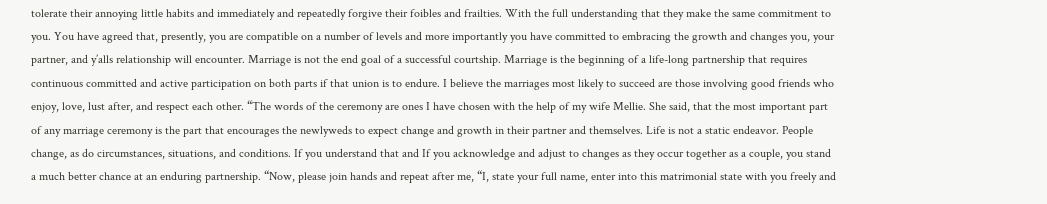tolerate their annoying little habits and immediately and repeatedly forgive their foibles and frailties. With the full understanding that they make the same commitment to you. You have agreed that, presently, you are compatible on a number of levels and more importantly you have committed to embracing the growth and changes you, your partner, and y’alls relationship will encounter. Marriage is not the end goal of a successful courtship. Marriage is the beginning of a life-long partnership that requires continuous committed and active participation on both parts if that union is to endure. I believe the marriages most likely to succeed are those involving good friends who enjoy, love, lust after, and respect each other. “The words of the ceremony are ones I have chosen with the help of my wife Mellie. She said, that the most important part of any marriage ceremony is the part that encourages the newlyweds to expect change and growth in their partner and themselves. Life is not a static endeavor. People change, as do circumstances, situations, and conditions. If you understand that and If you acknowledge and adjust to changes as they occur together as a couple, you stand a much better chance at an enduring partnership. “Now, please join hands and repeat after me, “I, state your full name, enter into this matrimonial state with you freely and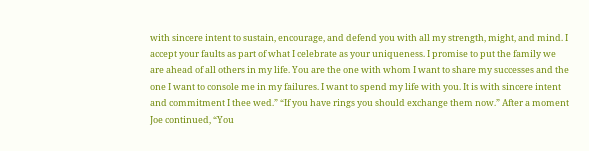with sincere intent to sustain, encourage, and defend you with all my strength, might, and mind. I accept your faults as part of what I celebrate as your uniqueness. I promise to put the family we are ahead of all others in my life. You are the one with whom I want to share my successes and the one I want to console me in my failures. I want to spend my life with you. It is with sincere intent and commitment I thee wed.” “If you have rings you should exchange them now.” After a moment Joe continued, “You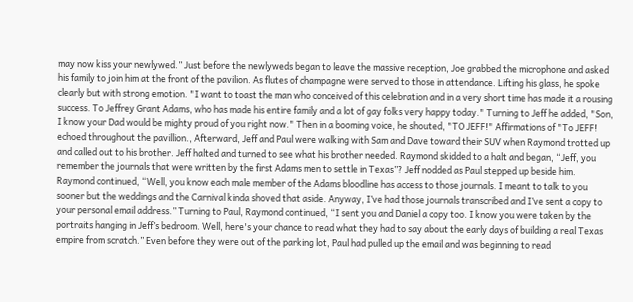may now kiss your newlywed.” Just before the newlyweds began to leave the massive reception, Joe grabbed the microphone and asked his family to join him at the front of the pavilion. As flutes of champagne were served to those in attendance. Lifting his glass, he spoke clearly but with strong emotion. "I want to toast the man who conceived of this celebration and in a very short time has made it a rousing success. To Jeffrey Grant Adams, who has made his entire family and a lot of gay folks very happy today." Turning to Jeff he added, "Son, I know your Dad would be mighty proud of you right now." Then in a booming voice, he shouted, "TO JEFF!" Affirmations of "To JEFF! echoed throughout the pavillion., Afterward, Jeff and Paul were walking with Sam and Dave toward their SUV when Raymond trotted up and called out to his brother. Jeff halted and turned to see what his brother needed. Raymond skidded to a halt and began, “Jeff, you remember the journals that were written by the first Adams men to settle in Texas”? Jeff nodded as Paul stepped up beside him. Raymond continued, “Well, you know each male member of the Adams bloodline has access to those journals. I meant to talk to you sooner but the weddings and the Carnival kinda shoved that aside. Anyway, I’ve had those journals transcribed and I’ve sent a copy to your personal email address.” Turning to Paul, Raymond continued, “I sent you and Daniel a copy too. I know you were taken by the portraits hanging in Jeff’s bedroom. Well, here's your chance to read what they had to say about the early days of building a real Texas empire from scratch.” Even before they were out of the parking lot, Paul had pulled up the email and was beginning to read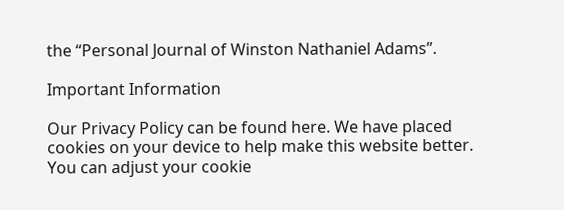the “Personal Journal of Winston Nathaniel Adams”.

Important Information

Our Privacy Policy can be found here. We have placed cookies on your device to help make this website better. You can adjust your cookie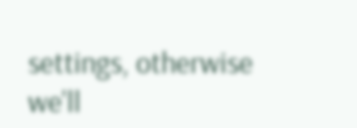settings, otherwise we'll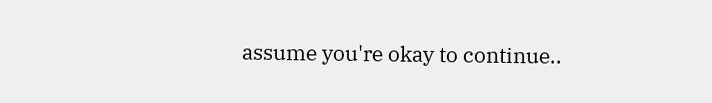assume you're okay to continue..